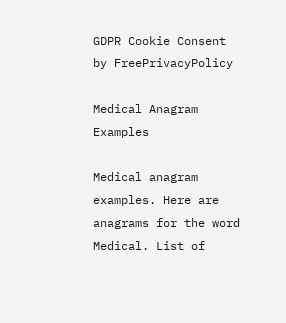GDPR Cookie Consent by FreePrivacyPolicy

Medical Anagram Examples

Medical anagram examples. Here are anagrams for the word Medical. List of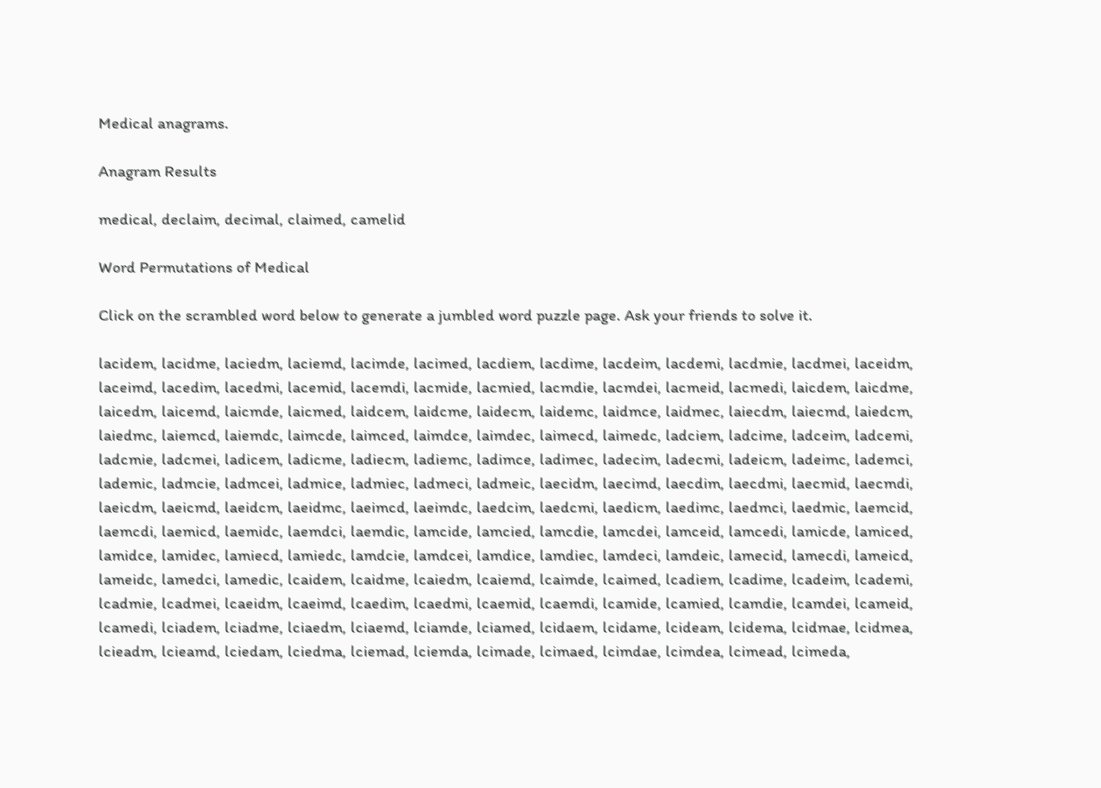Medical anagrams.

Anagram Results

medical, declaim, decimal, claimed, camelid

Word Permutations of Medical

Click on the scrambled word below to generate a jumbled word puzzle page. Ask your friends to solve it.

lacidem, lacidme, laciedm, laciemd, lacimde, lacimed, lacdiem, lacdime, lacdeim, lacdemi, lacdmie, lacdmei, laceidm, laceimd, lacedim, lacedmi, lacemid, lacemdi, lacmide, lacmied, lacmdie, lacmdei, lacmeid, lacmedi, laicdem, laicdme, laicedm, laicemd, laicmde, laicmed, laidcem, laidcme, laidecm, laidemc, laidmce, laidmec, laiecdm, laiecmd, laiedcm, laiedmc, laiemcd, laiemdc, laimcde, laimced, laimdce, laimdec, laimecd, laimedc, ladciem, ladcime, ladceim, ladcemi, ladcmie, ladcmei, ladicem, ladicme, ladiecm, ladiemc, ladimce, ladimec, ladecim, ladecmi, ladeicm, ladeimc, lademci, lademic, ladmcie, ladmcei, ladmice, ladmiec, ladmeci, ladmeic, laecidm, laecimd, laecdim, laecdmi, laecmid, laecmdi, laeicdm, laeicmd, laeidcm, laeidmc, laeimcd, laeimdc, laedcim, laedcmi, laedicm, laedimc, laedmci, laedmic, laemcid, laemcdi, laemicd, laemidc, laemdci, laemdic, lamcide, lamcied, lamcdie, lamcdei, lamceid, lamcedi, lamicde, lamiced, lamidce, lamidec, lamiecd, lamiedc, lamdcie, lamdcei, lamdice, lamdiec, lamdeci, lamdeic, lamecid, lamecdi, lameicd, lameidc, lamedci, lamedic, lcaidem, lcaidme, lcaiedm, lcaiemd, lcaimde, lcaimed, lcadiem, lcadime, lcadeim, lcademi, lcadmie, lcadmei, lcaeidm, lcaeimd, lcaedim, lcaedmi, lcaemid, lcaemdi, lcamide, lcamied, lcamdie, lcamdei, lcameid, lcamedi, lciadem, lciadme, lciaedm, lciaemd, lciamde, lciamed, lcidaem, lcidame, lcideam, lcidema, lcidmae, lcidmea, lcieadm, lcieamd, lciedam, lciedma, lciemad, lciemda, lcimade, lcimaed, lcimdae, lcimdea, lcimead, lcimeda,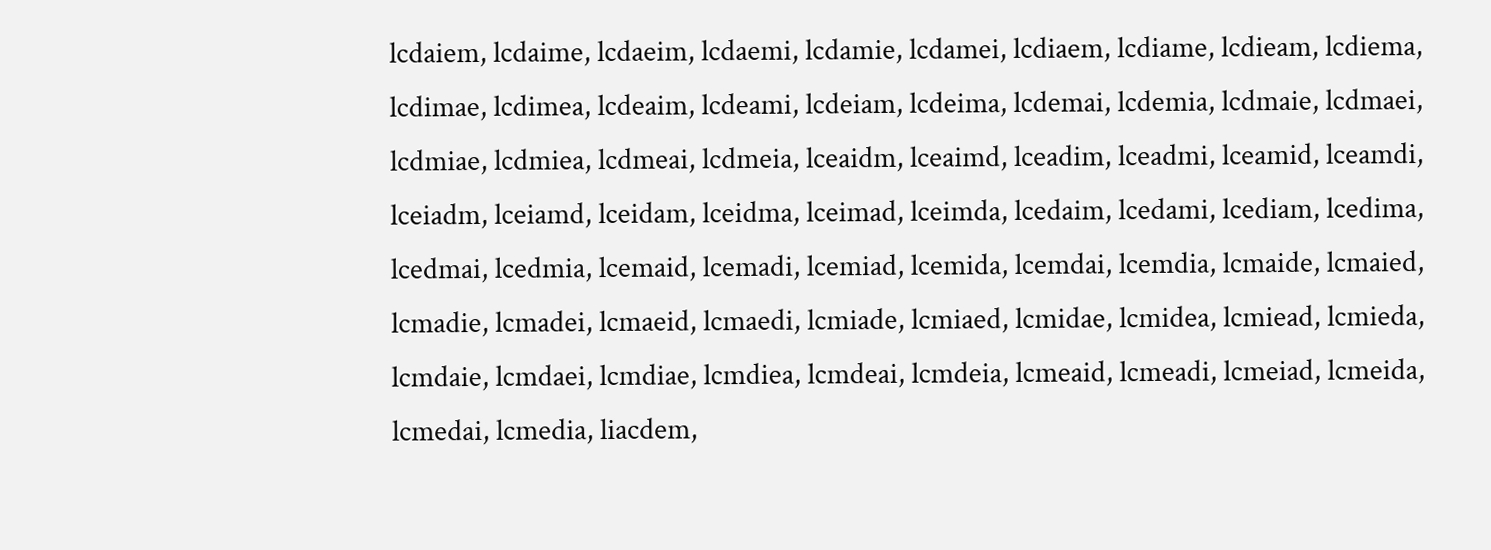lcdaiem, lcdaime, lcdaeim, lcdaemi, lcdamie, lcdamei, lcdiaem, lcdiame, lcdieam, lcdiema, lcdimae, lcdimea, lcdeaim, lcdeami, lcdeiam, lcdeima, lcdemai, lcdemia, lcdmaie, lcdmaei, lcdmiae, lcdmiea, lcdmeai, lcdmeia, lceaidm, lceaimd, lceadim, lceadmi, lceamid, lceamdi, lceiadm, lceiamd, lceidam, lceidma, lceimad, lceimda, lcedaim, lcedami, lcediam, lcedima, lcedmai, lcedmia, lcemaid, lcemadi, lcemiad, lcemida, lcemdai, lcemdia, lcmaide, lcmaied, lcmadie, lcmadei, lcmaeid, lcmaedi, lcmiade, lcmiaed, lcmidae, lcmidea, lcmiead, lcmieda, lcmdaie, lcmdaei, lcmdiae, lcmdiea, lcmdeai, lcmdeia, lcmeaid, lcmeadi, lcmeiad, lcmeida, lcmedai, lcmedia, liacdem,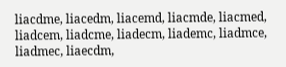liacdme, liacedm, liacemd, liacmde, liacmed, liadcem, liadcme, liadecm, liademc, liadmce, liadmec, liaecdm,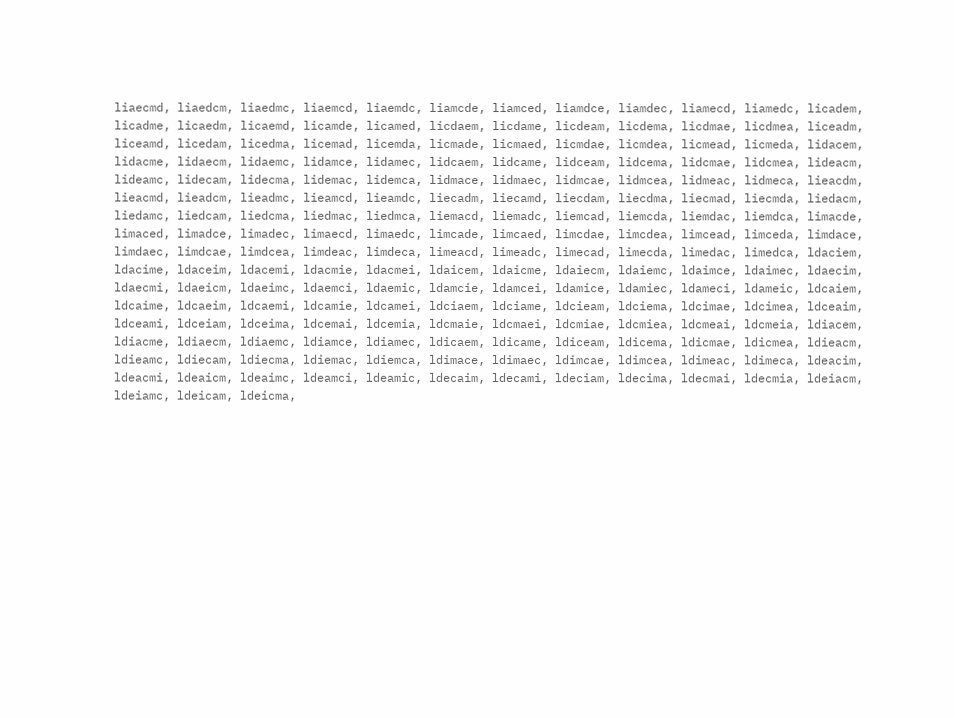liaecmd, liaedcm, liaedmc, liaemcd, liaemdc, liamcde, liamced, liamdce, liamdec, liamecd, liamedc, licadem, licadme, licaedm, licaemd, licamde, licamed, licdaem, licdame, licdeam, licdema, licdmae, licdmea, liceadm, liceamd, licedam, licedma, licemad, licemda, licmade, licmaed, licmdae, licmdea, licmead, licmeda, lidacem, lidacme, lidaecm, lidaemc, lidamce, lidamec, lidcaem, lidcame, lidceam, lidcema, lidcmae, lidcmea, lideacm, lideamc, lidecam, lidecma, lidemac, lidemca, lidmace, lidmaec, lidmcae, lidmcea, lidmeac, lidmeca, lieacdm, lieacmd, lieadcm, lieadmc, lieamcd, lieamdc, liecadm, liecamd, liecdam, liecdma, liecmad, liecmda, liedacm, liedamc, liedcam, liedcma, liedmac, liedmca, liemacd, liemadc, liemcad, liemcda, liemdac, liemdca, limacde, limaced, limadce, limadec, limaecd, limaedc, limcade, limcaed, limcdae, limcdea, limcead, limceda, limdace, limdaec, limdcae, limdcea, limdeac, limdeca, limeacd, limeadc, limecad, limecda, limedac, limedca, ldaciem, ldacime, ldaceim, ldacemi, ldacmie, ldacmei, ldaicem, ldaicme, ldaiecm, ldaiemc, ldaimce, ldaimec, ldaecim, ldaecmi, ldaeicm, ldaeimc, ldaemci, ldaemic, ldamcie, ldamcei, ldamice, ldamiec, ldameci, ldameic, ldcaiem, ldcaime, ldcaeim, ldcaemi, ldcamie, ldcamei, ldciaem, ldciame, ldcieam, ldciema, ldcimae, ldcimea, ldceaim, ldceami, ldceiam, ldceima, ldcemai, ldcemia, ldcmaie, ldcmaei, ldcmiae, ldcmiea, ldcmeai, ldcmeia, ldiacem, ldiacme, ldiaecm, ldiaemc, ldiamce, ldiamec, ldicaem, ldicame, ldiceam, ldicema, ldicmae, ldicmea, ldieacm, ldieamc, ldiecam, ldiecma, ldiemac, ldiemca, ldimace, ldimaec, ldimcae, ldimcea, ldimeac, ldimeca, ldeacim, ldeacmi, ldeaicm, ldeaimc, ldeamci, ldeamic, ldecaim, ldecami, ldeciam, ldecima, ldecmai, ldecmia, ldeiacm, ldeiamc, ldeicam, ldeicma,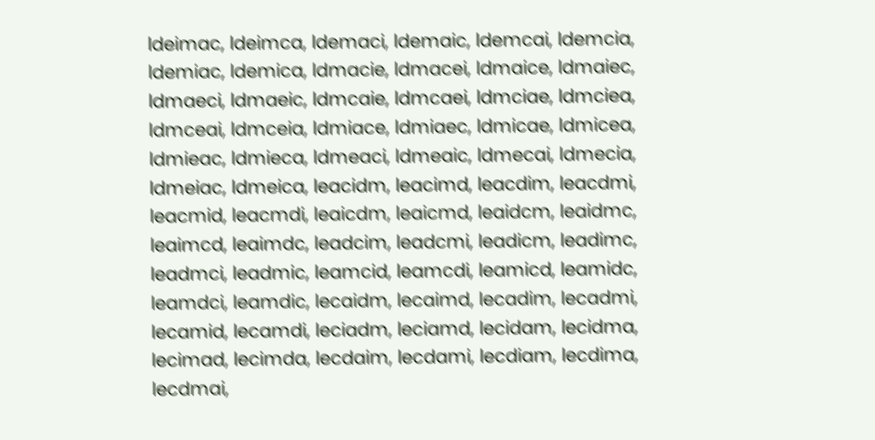ldeimac, ldeimca, ldemaci, ldemaic, ldemcai, ldemcia, ldemiac, ldemica, ldmacie, ldmacei, ldmaice, ldmaiec, ldmaeci, ldmaeic, ldmcaie, ldmcaei, ldmciae, ldmciea, ldmceai, ldmceia, ldmiace, ldmiaec, ldmicae, ldmicea, ldmieac, ldmieca, ldmeaci, ldmeaic, ldmecai, ldmecia, ldmeiac, ldmeica, leacidm, leacimd, leacdim, leacdmi, leacmid, leacmdi, leaicdm, leaicmd, leaidcm, leaidmc, leaimcd, leaimdc, leadcim, leadcmi, leadicm, leadimc, leadmci, leadmic, leamcid, leamcdi, leamicd, leamidc, leamdci, leamdic, lecaidm, lecaimd, lecadim, lecadmi, lecamid, lecamdi, leciadm, leciamd, lecidam, lecidma, lecimad, lecimda, lecdaim, lecdami, lecdiam, lecdima, lecdmai,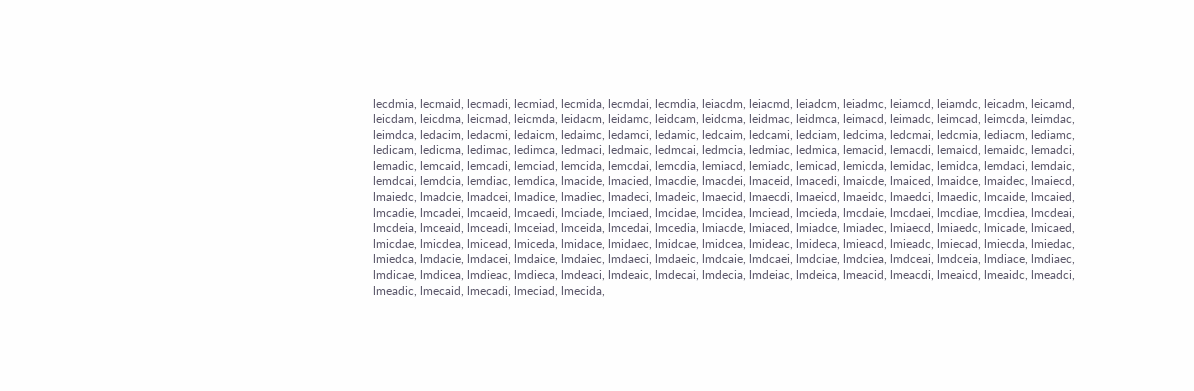lecdmia, lecmaid, lecmadi, lecmiad, lecmida, lecmdai, lecmdia, leiacdm, leiacmd, leiadcm, leiadmc, leiamcd, leiamdc, leicadm, leicamd, leicdam, leicdma, leicmad, leicmda, leidacm, leidamc, leidcam, leidcma, leidmac, leidmca, leimacd, leimadc, leimcad, leimcda, leimdac, leimdca, ledacim, ledacmi, ledaicm, ledaimc, ledamci, ledamic, ledcaim, ledcami, ledciam, ledcima, ledcmai, ledcmia, lediacm, lediamc, ledicam, ledicma, ledimac, ledimca, ledmaci, ledmaic, ledmcai, ledmcia, ledmiac, ledmica, lemacid, lemacdi, lemaicd, lemaidc, lemadci, lemadic, lemcaid, lemcadi, lemciad, lemcida, lemcdai, lemcdia, lemiacd, lemiadc, lemicad, lemicda, lemidac, lemidca, lemdaci, lemdaic, lemdcai, lemdcia, lemdiac, lemdica, lmacide, lmacied, lmacdie, lmacdei, lmaceid, lmacedi, lmaicde, lmaiced, lmaidce, lmaidec, lmaiecd, lmaiedc, lmadcie, lmadcei, lmadice, lmadiec, lmadeci, lmadeic, lmaecid, lmaecdi, lmaeicd, lmaeidc, lmaedci, lmaedic, lmcaide, lmcaied, lmcadie, lmcadei, lmcaeid, lmcaedi, lmciade, lmciaed, lmcidae, lmcidea, lmciead, lmcieda, lmcdaie, lmcdaei, lmcdiae, lmcdiea, lmcdeai, lmcdeia, lmceaid, lmceadi, lmceiad, lmceida, lmcedai, lmcedia, lmiacde, lmiaced, lmiadce, lmiadec, lmiaecd, lmiaedc, lmicade, lmicaed, lmicdae, lmicdea, lmicead, lmiceda, lmidace, lmidaec, lmidcae, lmidcea, lmideac, lmideca, lmieacd, lmieadc, lmiecad, lmiecda, lmiedac, lmiedca, lmdacie, lmdacei, lmdaice, lmdaiec, lmdaeci, lmdaeic, lmdcaie, lmdcaei, lmdciae, lmdciea, lmdceai, lmdceia, lmdiace, lmdiaec, lmdicae, lmdicea, lmdieac, lmdieca, lmdeaci, lmdeaic, lmdecai, lmdecia, lmdeiac, lmdeica, lmeacid, lmeacdi, lmeaicd, lmeaidc, lmeadci, lmeadic, lmecaid, lmecadi, lmeciad, lmecida,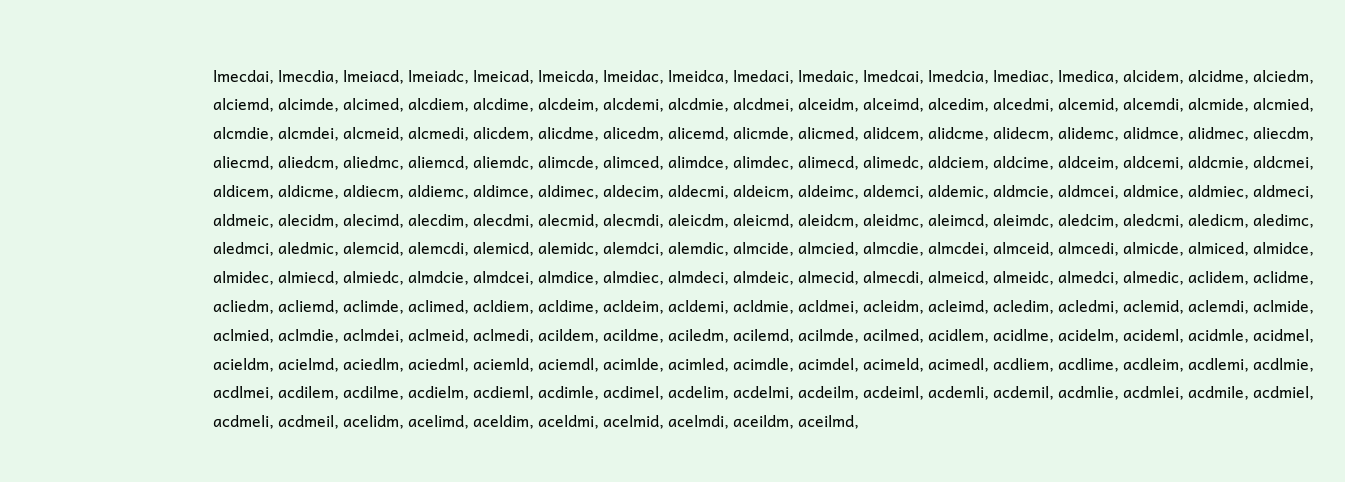lmecdai, lmecdia, lmeiacd, lmeiadc, lmeicad, lmeicda, lmeidac, lmeidca, lmedaci, lmedaic, lmedcai, lmedcia, lmediac, lmedica, alcidem, alcidme, alciedm, alciemd, alcimde, alcimed, alcdiem, alcdime, alcdeim, alcdemi, alcdmie, alcdmei, alceidm, alceimd, alcedim, alcedmi, alcemid, alcemdi, alcmide, alcmied, alcmdie, alcmdei, alcmeid, alcmedi, alicdem, alicdme, alicedm, alicemd, alicmde, alicmed, alidcem, alidcme, alidecm, alidemc, alidmce, alidmec, aliecdm, aliecmd, aliedcm, aliedmc, aliemcd, aliemdc, alimcde, alimced, alimdce, alimdec, alimecd, alimedc, aldciem, aldcime, aldceim, aldcemi, aldcmie, aldcmei, aldicem, aldicme, aldiecm, aldiemc, aldimce, aldimec, aldecim, aldecmi, aldeicm, aldeimc, aldemci, aldemic, aldmcie, aldmcei, aldmice, aldmiec, aldmeci, aldmeic, alecidm, alecimd, alecdim, alecdmi, alecmid, alecmdi, aleicdm, aleicmd, aleidcm, aleidmc, aleimcd, aleimdc, aledcim, aledcmi, aledicm, aledimc, aledmci, aledmic, alemcid, alemcdi, alemicd, alemidc, alemdci, alemdic, almcide, almcied, almcdie, almcdei, almceid, almcedi, almicde, almiced, almidce, almidec, almiecd, almiedc, almdcie, almdcei, almdice, almdiec, almdeci, almdeic, almecid, almecdi, almeicd, almeidc, almedci, almedic, aclidem, aclidme, acliedm, acliemd, aclimde, aclimed, acldiem, acldime, acldeim, acldemi, acldmie, acldmei, acleidm, acleimd, acledim, acledmi, aclemid, aclemdi, aclmide, aclmied, aclmdie, aclmdei, aclmeid, aclmedi, acildem, acildme, aciledm, acilemd, acilmde, acilmed, acidlem, acidlme, acidelm, acideml, acidmle, acidmel, acieldm, acielmd, aciedlm, aciedml, aciemld, aciemdl, acimlde, acimled, acimdle, acimdel, acimeld, acimedl, acdliem, acdlime, acdleim, acdlemi, acdlmie, acdlmei, acdilem, acdilme, acdielm, acdieml, acdimle, acdimel, acdelim, acdelmi, acdeilm, acdeiml, acdemli, acdemil, acdmlie, acdmlei, acdmile, acdmiel, acdmeli, acdmeil, acelidm, acelimd, aceldim, aceldmi, acelmid, acelmdi, aceildm, aceilmd,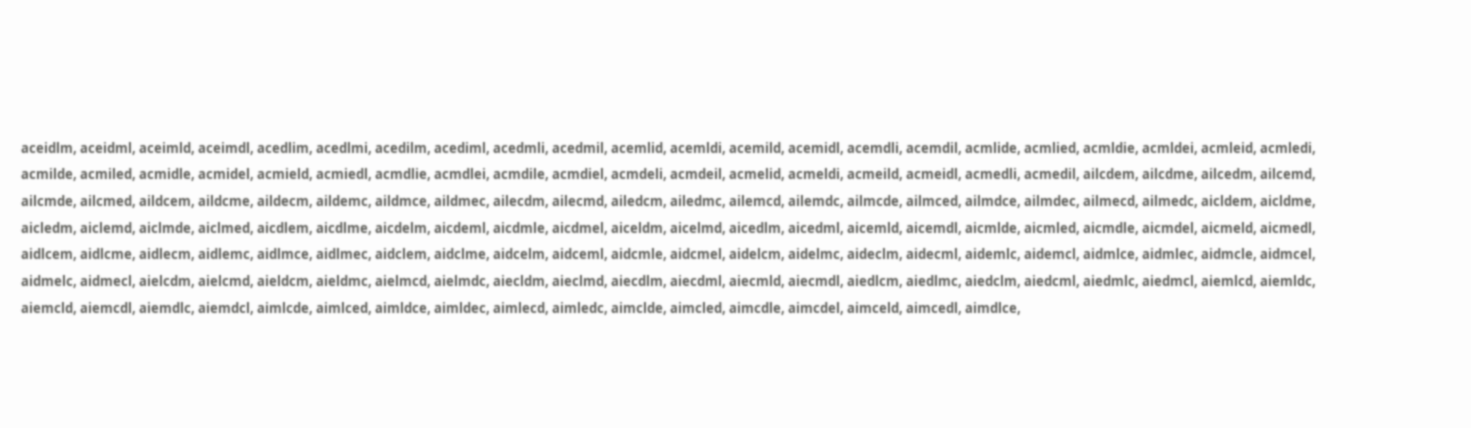aceidlm, aceidml, aceimld, aceimdl, acedlim, acedlmi, acedilm, acediml, acedmli, acedmil, acemlid, acemldi, acemild, acemidl, acemdli, acemdil, acmlide, acmlied, acmldie, acmldei, acmleid, acmledi, acmilde, acmiled, acmidle, acmidel, acmield, acmiedl, acmdlie, acmdlei, acmdile, acmdiel, acmdeli, acmdeil, acmelid, acmeldi, acmeild, acmeidl, acmedli, acmedil, ailcdem, ailcdme, ailcedm, ailcemd, ailcmde, ailcmed, aildcem, aildcme, aildecm, aildemc, aildmce, aildmec, ailecdm, ailecmd, ailedcm, ailedmc, ailemcd, ailemdc, ailmcde, ailmced, ailmdce, ailmdec, ailmecd, ailmedc, aicldem, aicldme, aicledm, aiclemd, aiclmde, aiclmed, aicdlem, aicdlme, aicdelm, aicdeml, aicdmle, aicdmel, aiceldm, aicelmd, aicedlm, aicedml, aicemld, aicemdl, aicmlde, aicmled, aicmdle, aicmdel, aicmeld, aicmedl, aidlcem, aidlcme, aidlecm, aidlemc, aidlmce, aidlmec, aidclem, aidclme, aidcelm, aidceml, aidcmle, aidcmel, aidelcm, aidelmc, aideclm, aidecml, aidemlc, aidemcl, aidmlce, aidmlec, aidmcle, aidmcel, aidmelc, aidmecl, aielcdm, aielcmd, aieldcm, aieldmc, aielmcd, aielmdc, aiecldm, aieclmd, aiecdlm, aiecdml, aiecmld, aiecmdl, aiedlcm, aiedlmc, aiedclm, aiedcml, aiedmlc, aiedmcl, aiemlcd, aiemldc, aiemcld, aiemcdl, aiemdlc, aiemdcl, aimlcde, aimlced, aimldce, aimldec, aimlecd, aimledc, aimclde, aimcled, aimcdle, aimcdel, aimceld, aimcedl, aimdlce,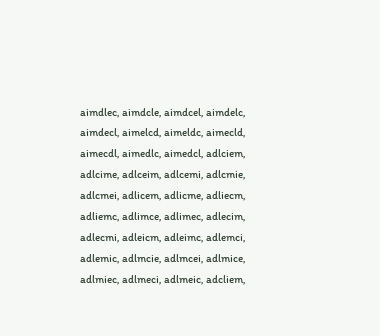aimdlec, aimdcle, aimdcel, aimdelc, aimdecl, aimelcd, aimeldc, aimecld, aimecdl, aimedlc, aimedcl, adlciem, adlcime, adlceim, adlcemi, adlcmie, adlcmei, adlicem, adlicme, adliecm, adliemc, adlimce, adlimec, adlecim, adlecmi, adleicm, adleimc, adlemci, adlemic, adlmcie, adlmcei, adlmice, adlmiec, adlmeci, adlmeic, adcliem,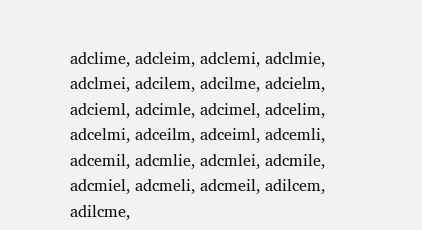adclime, adcleim, adclemi, adclmie, adclmei, adcilem, adcilme, adcielm, adcieml, adcimle, adcimel, adcelim, adcelmi, adceilm, adceiml, adcemli, adcemil, adcmlie, adcmlei, adcmile, adcmiel, adcmeli, adcmeil, adilcem, adilcme,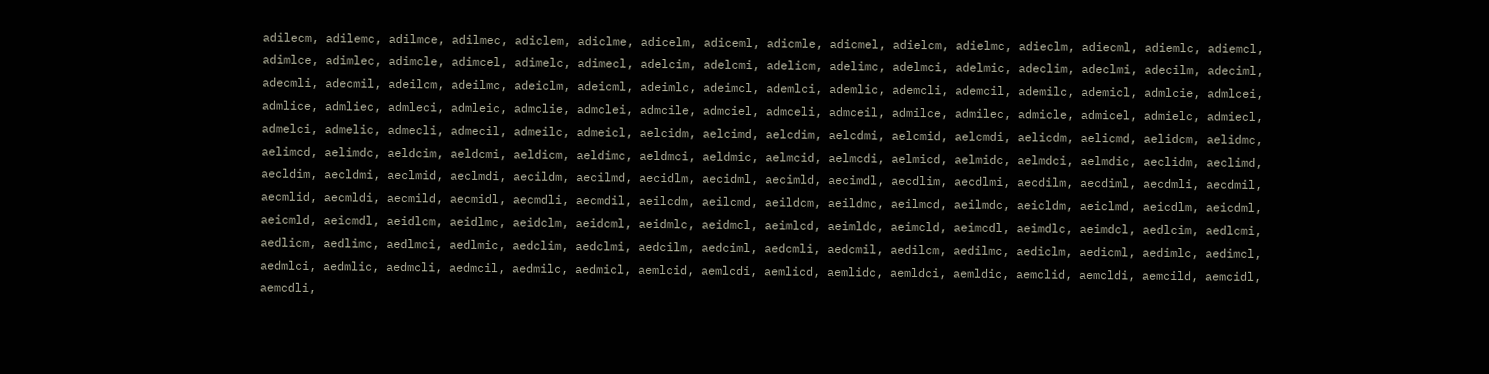adilecm, adilemc, adilmce, adilmec, adiclem, adiclme, adicelm, adiceml, adicmle, adicmel, adielcm, adielmc, adieclm, adiecml, adiemlc, adiemcl, adimlce, adimlec, adimcle, adimcel, adimelc, adimecl, adelcim, adelcmi, adelicm, adelimc, adelmci, adelmic, adeclim, adeclmi, adecilm, adeciml, adecmli, adecmil, adeilcm, adeilmc, adeiclm, adeicml, adeimlc, adeimcl, ademlci, ademlic, ademcli, ademcil, ademilc, ademicl, admlcie, admlcei, admlice, admliec, admleci, admleic, admclie, admclei, admcile, admciel, admceli, admceil, admilce, admilec, admicle, admicel, admielc, admiecl, admelci, admelic, admecli, admecil, admeilc, admeicl, aelcidm, aelcimd, aelcdim, aelcdmi, aelcmid, aelcmdi, aelicdm, aelicmd, aelidcm, aelidmc, aelimcd, aelimdc, aeldcim, aeldcmi, aeldicm, aeldimc, aeldmci, aeldmic, aelmcid, aelmcdi, aelmicd, aelmidc, aelmdci, aelmdic, aeclidm, aeclimd, aecldim, aecldmi, aeclmid, aeclmdi, aecildm, aecilmd, aecidlm, aecidml, aecimld, aecimdl, aecdlim, aecdlmi, aecdilm, aecdiml, aecdmli, aecdmil, aecmlid, aecmldi, aecmild, aecmidl, aecmdli, aecmdil, aeilcdm, aeilcmd, aeildcm, aeildmc, aeilmcd, aeilmdc, aeicldm, aeiclmd, aeicdlm, aeicdml, aeicmld, aeicmdl, aeidlcm, aeidlmc, aeidclm, aeidcml, aeidmlc, aeidmcl, aeimlcd, aeimldc, aeimcld, aeimcdl, aeimdlc, aeimdcl, aedlcim, aedlcmi, aedlicm, aedlimc, aedlmci, aedlmic, aedclim, aedclmi, aedcilm, aedciml, aedcmli, aedcmil, aedilcm, aedilmc, aediclm, aedicml, aedimlc, aedimcl, aedmlci, aedmlic, aedmcli, aedmcil, aedmilc, aedmicl, aemlcid, aemlcdi, aemlicd, aemlidc, aemldci, aemldic, aemclid, aemcldi, aemcild, aemcidl, aemcdli,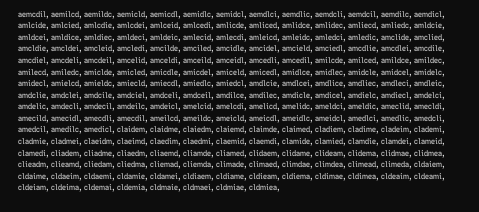aemcdil, aemilcd, aemildc, aemicld, aemicdl, aemidlc, aemidcl, aemdlci, aemdlic, aemdcli, aemdcil, aemdilc, aemdicl, amlcide, amlcied, amlcdie, amlcdei, amlceid, amlcedi, amlicde, amliced, amlidce, amlidec, amliecd, amliedc, amldcie, amldcei, amldice, amldiec, amldeci, amldeic, amlecid, amlecdi, amleicd, amleidc, amledci, amledic, amclide, amclied, amcldie, amcldei, amcleid, amcledi, amcilde, amciled, amcidle, amcidel, amcield, amciedl, amcdlie, amcdlei, amcdile, amcdiel, amcdeli, amcdeil, amcelid, amceldi, amceild, amceidl, amcedli, amcedil, amilcde, amilced, amildce, amildec, amilecd, amiledc, amiclde, amicled, amicdle, amicdel, amiceld, amicedl, amidlce, amidlec, amidcle, amidcel, amidelc, amidecl, amielcd, amieldc, amiecld, amiecdl, amiedlc, amiedcl, amdlcie, amdlcei, amdlice, amdliec, amdleci, amdleic, amdclie, amdclei, amdcile, amdciel, amdceli, amdceil, amdilce, amdilec, amdicle, amdicel, amdielc, amdiecl, amdelci, amdelic, amdecli, amdecil, amdeilc, amdeicl, amelcid, amelcdi, amelicd, amelidc, ameldci, ameldic, ameclid, amecldi, amecild, amecidl, amecdli, amecdil, ameilcd, ameildc, ameicld, ameicdl, ameidlc, ameidcl, amedlci, amedlic, amedcli, amedcil, amedilc, amedicl, claidem, claidme, claiedm, claiemd, claimde, claimed, cladiem, cladime, cladeim, clademi, cladmie, cladmei, claeidm, claeimd, claedim, claedmi, claemid, claemdi, clamide, clamied, clamdie, clamdei, clameid, clamedi, cliadem, cliadme, cliaedm, cliaemd, cliamde, cliamed, clidaem, clidame, clideam, clidema, clidmae, clidmea, clieadm, clieamd, cliedam, cliedma, cliemad, cliemda, climade, climaed, climdae, climdea, climead, climeda, cldaiem, cldaime, cldaeim, cldaemi, cldamie, cldamei, cldiaem, cldiame, cldieam, cldiema, cldimae, cldimea, cldeaim, cldeami, cldeiam, cldeima, cldemai, cldemia, cldmaie, cldmaei, cldmiae, cldmiea,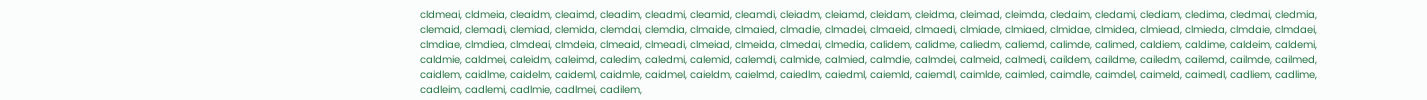cldmeai, cldmeia, cleaidm, cleaimd, cleadim, cleadmi, cleamid, cleamdi, cleiadm, cleiamd, cleidam, cleidma, cleimad, cleimda, cledaim, cledami, clediam, cledima, cledmai, cledmia, clemaid, clemadi, clemiad, clemida, clemdai, clemdia, clmaide, clmaied, clmadie, clmadei, clmaeid, clmaedi, clmiade, clmiaed, clmidae, clmidea, clmiead, clmieda, clmdaie, clmdaei, clmdiae, clmdiea, clmdeai, clmdeia, clmeaid, clmeadi, clmeiad, clmeida, clmedai, clmedia, calidem, calidme, caliedm, caliemd, calimde, calimed, caldiem, caldime, caldeim, caldemi, caldmie, caldmei, caleidm, caleimd, caledim, caledmi, calemid, calemdi, calmide, calmied, calmdie, calmdei, calmeid, calmedi, caildem, caildme, cailedm, cailemd, cailmde, cailmed, caidlem, caidlme, caidelm, caideml, caidmle, caidmel, caieldm, caielmd, caiedlm, caiedml, caiemld, caiemdl, caimlde, caimled, caimdle, caimdel, caimeld, caimedl, cadliem, cadlime, cadleim, cadlemi, cadlmie, cadlmei, cadilem,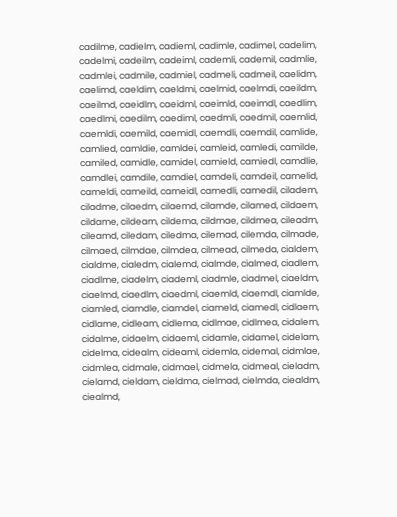cadilme, cadielm, cadieml, cadimle, cadimel, cadelim, cadelmi, cadeilm, cadeiml, cademli, cademil, cadmlie, cadmlei, cadmile, cadmiel, cadmeli, cadmeil, caelidm, caelimd, caeldim, caeldmi, caelmid, caelmdi, caeildm, caeilmd, caeidlm, caeidml, caeimld, caeimdl, caedlim, caedlmi, caedilm, caediml, caedmli, caedmil, caemlid, caemldi, caemild, caemidl, caemdli, caemdil, camlide, camlied, camldie, camldei, camleid, camledi, camilde, camiled, camidle, camidel, camield, camiedl, camdlie, camdlei, camdile, camdiel, camdeli, camdeil, camelid, cameldi, cameild, cameidl, camedli, camedil, ciladem, ciladme, cilaedm, cilaemd, cilamde, cilamed, cildaem, cildame, cildeam, cildema, cildmae, cildmea, cileadm, cileamd, ciledam, ciledma, cilemad, cilemda, cilmade, cilmaed, cilmdae, cilmdea, cilmead, cilmeda, cialdem, cialdme, cialedm, cialemd, cialmde, cialmed, ciadlem, ciadlme, ciadelm, ciademl, ciadmle, ciadmel, ciaeldm, ciaelmd, ciaedlm, ciaedml, ciaemld, ciaemdl, ciamlde, ciamled, ciamdle, ciamdel, ciameld, ciamedl, cidlaem, cidlame, cidleam, cidlema, cidlmae, cidlmea, cidalem, cidalme, cidaelm, cidaeml, cidamle, cidamel, cidelam, cidelma, cidealm, cideaml, cidemla, cidemal, cidmlae, cidmlea, cidmale, cidmael, cidmela, cidmeal, cieladm, cielamd, cieldam, cieldma, cielmad, cielmda, ciealdm, ciealmd,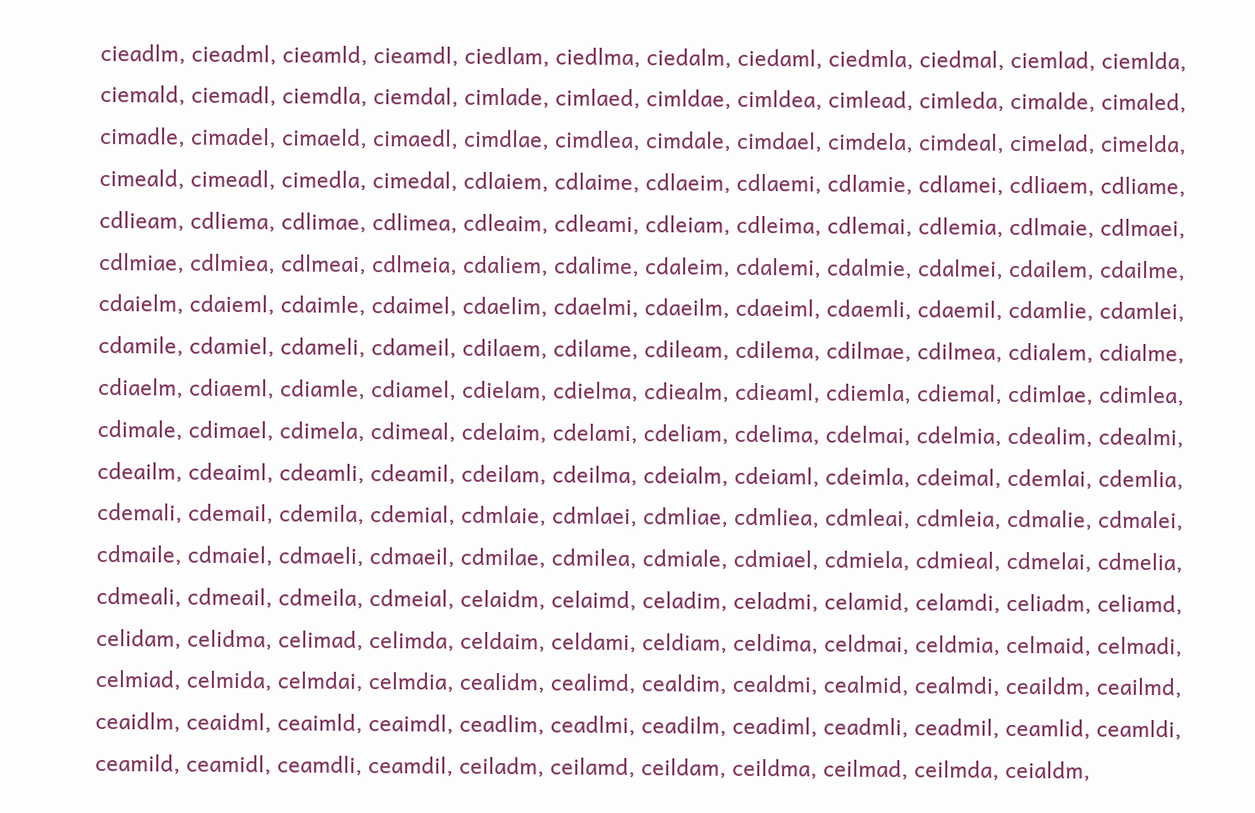cieadlm, cieadml, cieamld, cieamdl, ciedlam, ciedlma, ciedalm, ciedaml, ciedmla, ciedmal, ciemlad, ciemlda, ciemald, ciemadl, ciemdla, ciemdal, cimlade, cimlaed, cimldae, cimldea, cimlead, cimleda, cimalde, cimaled, cimadle, cimadel, cimaeld, cimaedl, cimdlae, cimdlea, cimdale, cimdael, cimdela, cimdeal, cimelad, cimelda, cimeald, cimeadl, cimedla, cimedal, cdlaiem, cdlaime, cdlaeim, cdlaemi, cdlamie, cdlamei, cdliaem, cdliame, cdlieam, cdliema, cdlimae, cdlimea, cdleaim, cdleami, cdleiam, cdleima, cdlemai, cdlemia, cdlmaie, cdlmaei, cdlmiae, cdlmiea, cdlmeai, cdlmeia, cdaliem, cdalime, cdaleim, cdalemi, cdalmie, cdalmei, cdailem, cdailme, cdaielm, cdaieml, cdaimle, cdaimel, cdaelim, cdaelmi, cdaeilm, cdaeiml, cdaemli, cdaemil, cdamlie, cdamlei, cdamile, cdamiel, cdameli, cdameil, cdilaem, cdilame, cdileam, cdilema, cdilmae, cdilmea, cdialem, cdialme, cdiaelm, cdiaeml, cdiamle, cdiamel, cdielam, cdielma, cdiealm, cdieaml, cdiemla, cdiemal, cdimlae, cdimlea, cdimale, cdimael, cdimela, cdimeal, cdelaim, cdelami, cdeliam, cdelima, cdelmai, cdelmia, cdealim, cdealmi, cdeailm, cdeaiml, cdeamli, cdeamil, cdeilam, cdeilma, cdeialm, cdeiaml, cdeimla, cdeimal, cdemlai, cdemlia, cdemali, cdemail, cdemila, cdemial, cdmlaie, cdmlaei, cdmliae, cdmliea, cdmleai, cdmleia, cdmalie, cdmalei, cdmaile, cdmaiel, cdmaeli, cdmaeil, cdmilae, cdmilea, cdmiale, cdmiael, cdmiela, cdmieal, cdmelai, cdmelia, cdmeali, cdmeail, cdmeila, cdmeial, celaidm, celaimd, celadim, celadmi, celamid, celamdi, celiadm, celiamd, celidam, celidma, celimad, celimda, celdaim, celdami, celdiam, celdima, celdmai, celdmia, celmaid, celmadi, celmiad, celmida, celmdai, celmdia, cealidm, cealimd, cealdim, cealdmi, cealmid, cealmdi, ceaildm, ceailmd, ceaidlm, ceaidml, ceaimld, ceaimdl, ceadlim, ceadlmi, ceadilm, ceadiml, ceadmli, ceadmil, ceamlid, ceamldi, ceamild, ceamidl, ceamdli, ceamdil, ceiladm, ceilamd, ceildam, ceildma, ceilmad, ceilmda, ceialdm,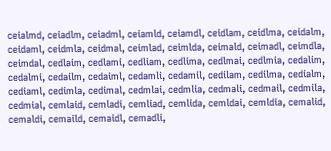ceialmd, ceiadlm, ceiadml, ceiamld, ceiamdl, ceidlam, ceidlma, ceidalm, ceidaml, ceidmla, ceidmal, ceimlad, ceimlda, ceimald, ceimadl, ceimdla, ceimdal, cedlaim, cedlami, cedliam, cedlima, cedlmai, cedlmia, cedalim, cedalmi, cedailm, cedaiml, cedamli, cedamil, cedilam, cedilma, cedialm, cediaml, cedimla, cedimal, cedmlai, cedmlia, cedmali, cedmail, cedmila, cedmial, cemlaid, cemladi, cemliad, cemlida, cemldai, cemldia, cemalid, cemaldi, cemaild, cemaidl, cemadli,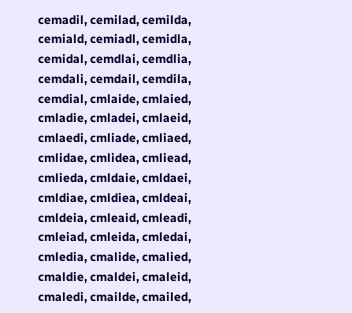cemadil, cemilad, cemilda, cemiald, cemiadl, cemidla, cemidal, cemdlai, cemdlia, cemdali, cemdail, cemdila, cemdial, cmlaide, cmlaied, cmladie, cmladei, cmlaeid, cmlaedi, cmliade, cmliaed, cmlidae, cmlidea, cmliead, cmlieda, cmldaie, cmldaei, cmldiae, cmldiea, cmldeai, cmldeia, cmleaid, cmleadi, cmleiad, cmleida, cmledai, cmledia, cmalide, cmalied, cmaldie, cmaldei, cmaleid, cmaledi, cmailde, cmailed,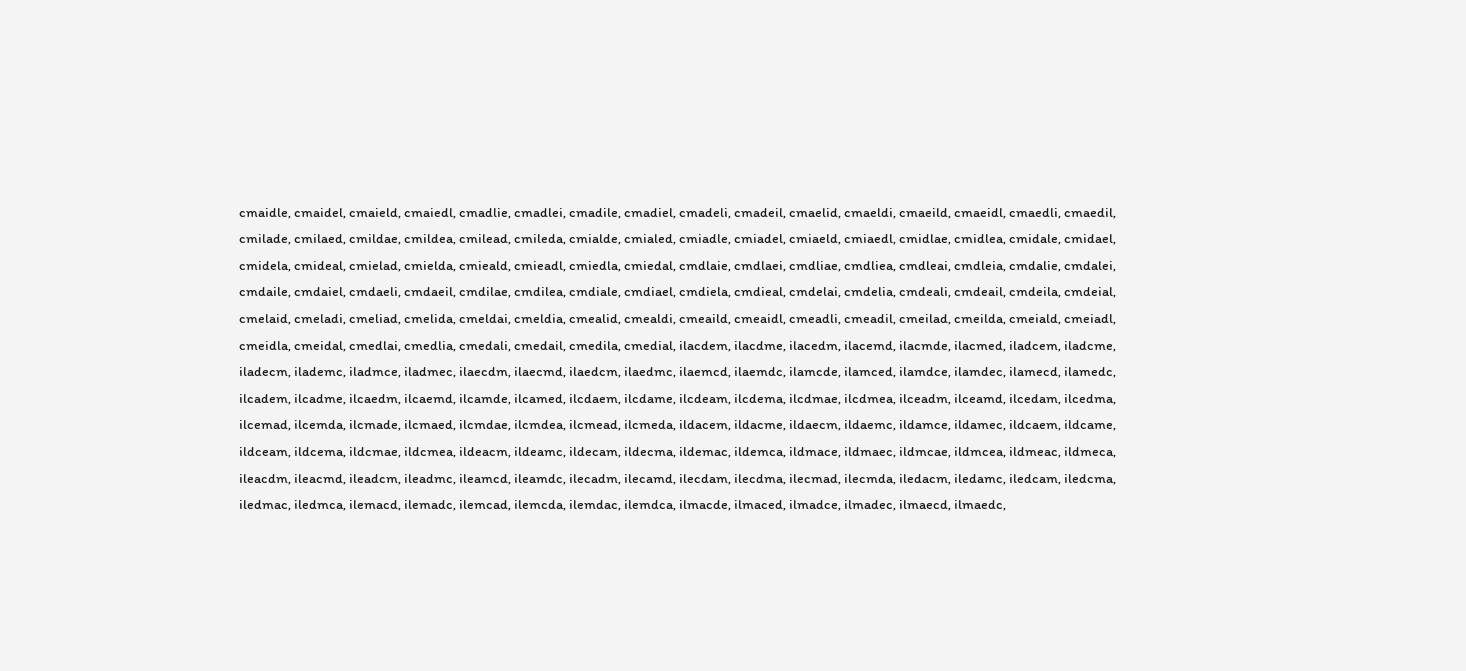cmaidle, cmaidel, cmaield, cmaiedl, cmadlie, cmadlei, cmadile, cmadiel, cmadeli, cmadeil, cmaelid, cmaeldi, cmaeild, cmaeidl, cmaedli, cmaedil, cmilade, cmilaed, cmildae, cmildea, cmilead, cmileda, cmialde, cmialed, cmiadle, cmiadel, cmiaeld, cmiaedl, cmidlae, cmidlea, cmidale, cmidael, cmidela, cmideal, cmielad, cmielda, cmieald, cmieadl, cmiedla, cmiedal, cmdlaie, cmdlaei, cmdliae, cmdliea, cmdleai, cmdleia, cmdalie, cmdalei, cmdaile, cmdaiel, cmdaeli, cmdaeil, cmdilae, cmdilea, cmdiale, cmdiael, cmdiela, cmdieal, cmdelai, cmdelia, cmdeali, cmdeail, cmdeila, cmdeial, cmelaid, cmeladi, cmeliad, cmelida, cmeldai, cmeldia, cmealid, cmealdi, cmeaild, cmeaidl, cmeadli, cmeadil, cmeilad, cmeilda, cmeiald, cmeiadl, cmeidla, cmeidal, cmedlai, cmedlia, cmedali, cmedail, cmedila, cmedial, ilacdem, ilacdme, ilacedm, ilacemd, ilacmde, ilacmed, iladcem, iladcme, iladecm, ilademc, iladmce, iladmec, ilaecdm, ilaecmd, ilaedcm, ilaedmc, ilaemcd, ilaemdc, ilamcde, ilamced, ilamdce, ilamdec, ilamecd, ilamedc, ilcadem, ilcadme, ilcaedm, ilcaemd, ilcamde, ilcamed, ilcdaem, ilcdame, ilcdeam, ilcdema, ilcdmae, ilcdmea, ilceadm, ilceamd, ilcedam, ilcedma, ilcemad, ilcemda, ilcmade, ilcmaed, ilcmdae, ilcmdea, ilcmead, ilcmeda, ildacem, ildacme, ildaecm, ildaemc, ildamce, ildamec, ildcaem, ildcame, ildceam, ildcema, ildcmae, ildcmea, ildeacm, ildeamc, ildecam, ildecma, ildemac, ildemca, ildmace, ildmaec, ildmcae, ildmcea, ildmeac, ildmeca, ileacdm, ileacmd, ileadcm, ileadmc, ileamcd, ileamdc, ilecadm, ilecamd, ilecdam, ilecdma, ilecmad, ilecmda, iledacm, iledamc, iledcam, iledcma, iledmac, iledmca, ilemacd, ilemadc, ilemcad, ilemcda, ilemdac, ilemdca, ilmacde, ilmaced, ilmadce, ilmadec, ilmaecd, ilmaedc,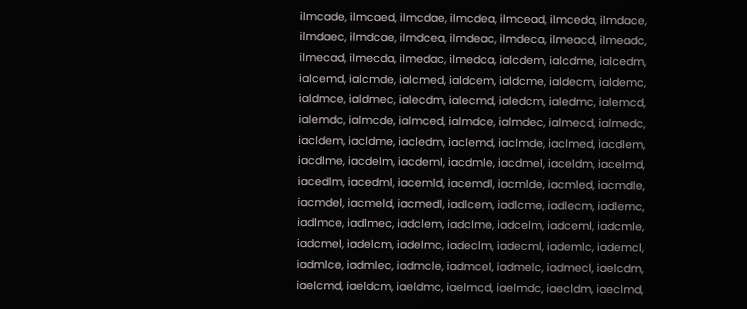ilmcade, ilmcaed, ilmcdae, ilmcdea, ilmcead, ilmceda, ilmdace, ilmdaec, ilmdcae, ilmdcea, ilmdeac, ilmdeca, ilmeacd, ilmeadc, ilmecad, ilmecda, ilmedac, ilmedca, ialcdem, ialcdme, ialcedm, ialcemd, ialcmde, ialcmed, ialdcem, ialdcme, ialdecm, ialdemc, ialdmce, ialdmec, ialecdm, ialecmd, ialedcm, ialedmc, ialemcd, ialemdc, ialmcde, ialmced, ialmdce, ialmdec, ialmecd, ialmedc, iacldem, iacldme, iacledm, iaclemd, iaclmde, iaclmed, iacdlem, iacdlme, iacdelm, iacdeml, iacdmle, iacdmel, iaceldm, iacelmd, iacedlm, iacedml, iacemld, iacemdl, iacmlde, iacmled, iacmdle, iacmdel, iacmeld, iacmedl, iadlcem, iadlcme, iadlecm, iadlemc, iadlmce, iadlmec, iadclem, iadclme, iadcelm, iadceml, iadcmle, iadcmel, iadelcm, iadelmc, iadeclm, iadecml, iademlc, iademcl, iadmlce, iadmlec, iadmcle, iadmcel, iadmelc, iadmecl, iaelcdm, iaelcmd, iaeldcm, iaeldmc, iaelmcd, iaelmdc, iaecldm, iaeclmd,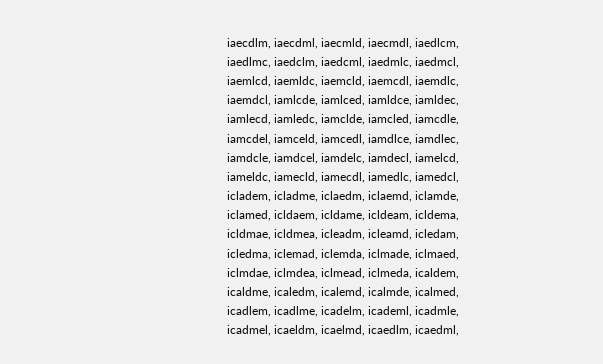iaecdlm, iaecdml, iaecmld, iaecmdl, iaedlcm, iaedlmc, iaedclm, iaedcml, iaedmlc, iaedmcl, iaemlcd, iaemldc, iaemcld, iaemcdl, iaemdlc, iaemdcl, iamlcde, iamlced, iamldce, iamldec, iamlecd, iamledc, iamclde, iamcled, iamcdle, iamcdel, iamceld, iamcedl, iamdlce, iamdlec, iamdcle, iamdcel, iamdelc, iamdecl, iamelcd, iameldc, iamecld, iamecdl, iamedlc, iamedcl, icladem, icladme, iclaedm, iclaemd, iclamde, iclamed, icldaem, icldame, icldeam, icldema, icldmae, icldmea, icleadm, icleamd, icledam, icledma, iclemad, iclemda, iclmade, iclmaed, iclmdae, iclmdea, iclmead, iclmeda, icaldem, icaldme, icaledm, icalemd, icalmde, icalmed, icadlem, icadlme, icadelm, icademl, icadmle, icadmel, icaeldm, icaelmd, icaedlm, icaedml,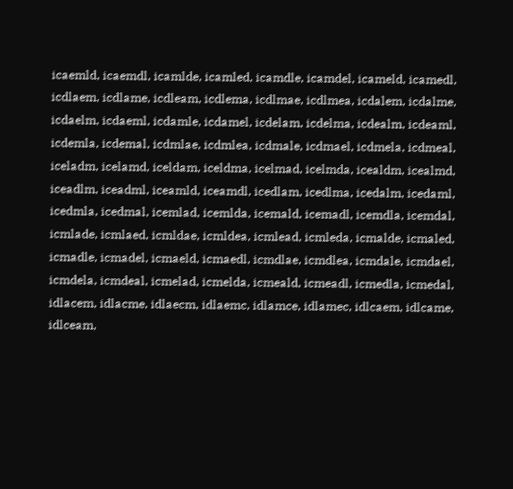icaemld, icaemdl, icamlde, icamled, icamdle, icamdel, icameld, icamedl, icdlaem, icdlame, icdleam, icdlema, icdlmae, icdlmea, icdalem, icdalme, icdaelm, icdaeml, icdamle, icdamel, icdelam, icdelma, icdealm, icdeaml, icdemla, icdemal, icdmlae, icdmlea, icdmale, icdmael, icdmela, icdmeal, iceladm, icelamd, iceldam, iceldma, icelmad, icelmda, icealdm, icealmd, iceadlm, iceadml, iceamld, iceamdl, icedlam, icedlma, icedalm, icedaml, icedmla, icedmal, icemlad, icemlda, icemald, icemadl, icemdla, icemdal, icmlade, icmlaed, icmldae, icmldea, icmlead, icmleda, icmalde, icmaled, icmadle, icmadel, icmaeld, icmaedl, icmdlae, icmdlea, icmdale, icmdael, icmdela, icmdeal, icmelad, icmelda, icmeald, icmeadl, icmedla, icmedal, idlacem, idlacme, idlaecm, idlaemc, idlamce, idlamec, idlcaem, idlcame, idlceam,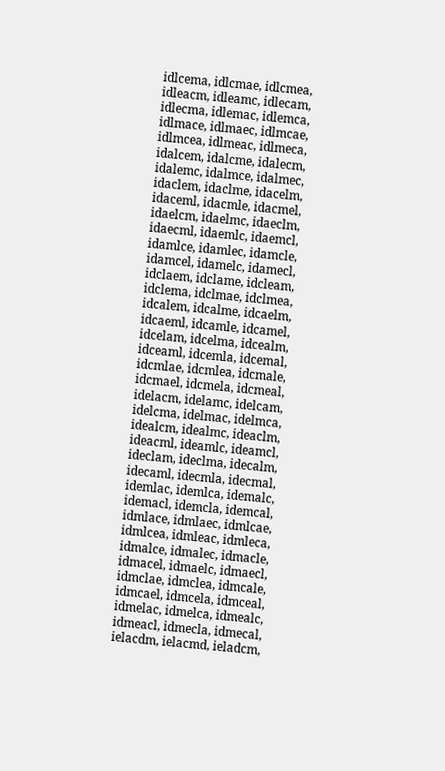idlcema, idlcmae, idlcmea, idleacm, idleamc, idlecam, idlecma, idlemac, idlemca, idlmace, idlmaec, idlmcae, idlmcea, idlmeac, idlmeca, idalcem, idalcme, idalecm, idalemc, idalmce, idalmec, idaclem, idaclme, idacelm, idaceml, idacmle, idacmel, idaelcm, idaelmc, idaeclm, idaecml, idaemlc, idaemcl, idamlce, idamlec, idamcle, idamcel, idamelc, idamecl, idclaem, idclame, idcleam, idclema, idclmae, idclmea, idcalem, idcalme, idcaelm, idcaeml, idcamle, idcamel, idcelam, idcelma, idcealm, idceaml, idcemla, idcemal, idcmlae, idcmlea, idcmale, idcmael, idcmela, idcmeal, idelacm, idelamc, idelcam, idelcma, idelmac, idelmca, idealcm, idealmc, ideaclm, ideacml, ideamlc, ideamcl, ideclam, ideclma, idecalm, idecaml, idecmla, idecmal, idemlac, idemlca, idemalc, idemacl, idemcla, idemcal, idmlace, idmlaec, idmlcae, idmlcea, idmleac, idmleca, idmalce, idmalec, idmacle, idmacel, idmaelc, idmaecl, idmclae, idmclea, idmcale, idmcael, idmcela, idmceal, idmelac, idmelca, idmealc, idmeacl, idmecla, idmecal, ielacdm, ielacmd, ieladcm,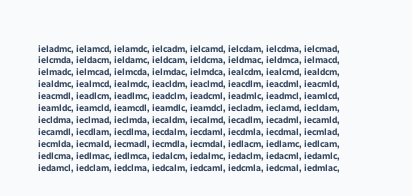ieladmc, ielamcd, ielamdc, ielcadm, ielcamd, ielcdam, ielcdma, ielcmad, ielcmda, ieldacm, ieldamc, ieldcam, ieldcma, ieldmac, ieldmca, ielmacd, ielmadc, ielmcad, ielmcda, ielmdac, ielmdca, iealcdm, iealcmd, iealdcm, iealdmc, iealmcd, iealmdc, ieacldm, ieaclmd, ieacdlm, ieacdml, ieacmld, ieacmdl, ieadlcm, ieadlmc, ieadclm, ieadcml, ieadmlc, ieadmcl, ieamlcd, ieamldc, ieamcld, ieamcdl, ieamdlc, ieamdcl, iecladm, ieclamd, iecldam, iecldma, ieclmad, ieclmda, iecaldm, iecalmd, iecadlm, iecadml, iecamld, iecamdl, iecdlam, iecdlma, iecdalm, iecdaml, iecdmla, iecdmal, iecmlad, iecmlda, iecmald, iecmadl, iecmdla, iecmdal, iedlacm, iedlamc, iedlcam, iedlcma, iedlmac, iedlmca, iedalcm, iedalmc, iedaclm, iedacml, iedamlc, iedamcl, iedclam, iedclma, iedcalm, iedcaml, iedcmla, iedcmal, iedmlac,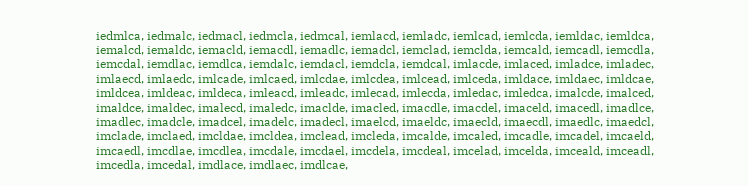iedmlca, iedmalc, iedmacl, iedmcla, iedmcal, iemlacd, iemladc, iemlcad, iemlcda, iemldac, iemldca, iemalcd, iemaldc, iemacld, iemacdl, iemadlc, iemadcl, iemclad, iemclda, iemcald, iemcadl, iemcdla, iemcdal, iemdlac, iemdlca, iemdalc, iemdacl, iemdcla, iemdcal, imlacde, imlaced, imladce, imladec, imlaecd, imlaedc, imlcade, imlcaed, imlcdae, imlcdea, imlcead, imlceda, imldace, imldaec, imldcae, imldcea, imldeac, imldeca, imleacd, imleadc, imlecad, imlecda, imledac, imledca, imalcde, imalced, imaldce, imaldec, imalecd, imaledc, imaclde, imacled, imacdle, imacdel, imaceld, imacedl, imadlce, imadlec, imadcle, imadcel, imadelc, imadecl, imaelcd, imaeldc, imaecld, imaecdl, imaedlc, imaedcl, imclade, imclaed, imcldae, imcldea, imclead, imcleda, imcalde, imcaled, imcadle, imcadel, imcaeld, imcaedl, imcdlae, imcdlea, imcdale, imcdael, imcdela, imcdeal, imcelad, imcelda, imceald, imceadl, imcedla, imcedal, imdlace, imdlaec, imdlcae,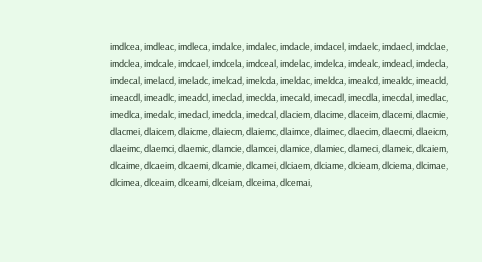imdlcea, imdleac, imdleca, imdalce, imdalec, imdacle, imdacel, imdaelc, imdaecl, imdclae, imdclea, imdcale, imdcael, imdcela, imdceal, imdelac, imdelca, imdealc, imdeacl, imdecla, imdecal, imelacd, imeladc, imelcad, imelcda, imeldac, imeldca, imealcd, imealdc, imeacld, imeacdl, imeadlc, imeadcl, imeclad, imeclda, imecald, imecadl, imecdla, imecdal, imedlac, imedlca, imedalc, imedacl, imedcla, imedcal, dlaciem, dlacime, dlaceim, dlacemi, dlacmie, dlacmei, dlaicem, dlaicme, dlaiecm, dlaiemc, dlaimce, dlaimec, dlaecim, dlaecmi, dlaeicm, dlaeimc, dlaemci, dlaemic, dlamcie, dlamcei, dlamice, dlamiec, dlameci, dlameic, dlcaiem, dlcaime, dlcaeim, dlcaemi, dlcamie, dlcamei, dlciaem, dlciame, dlcieam, dlciema, dlcimae, dlcimea, dlceaim, dlceami, dlceiam, dlceima, dlcemai,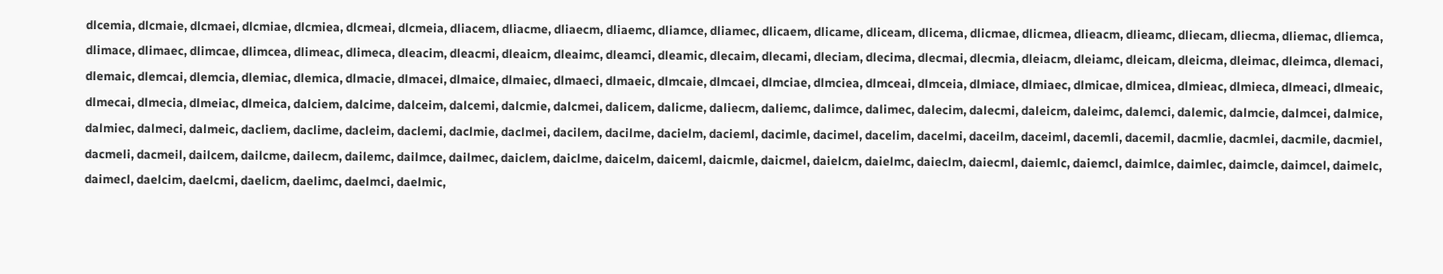dlcemia, dlcmaie, dlcmaei, dlcmiae, dlcmiea, dlcmeai, dlcmeia, dliacem, dliacme, dliaecm, dliaemc, dliamce, dliamec, dlicaem, dlicame, dliceam, dlicema, dlicmae, dlicmea, dlieacm, dlieamc, dliecam, dliecma, dliemac, dliemca, dlimace, dlimaec, dlimcae, dlimcea, dlimeac, dlimeca, dleacim, dleacmi, dleaicm, dleaimc, dleamci, dleamic, dlecaim, dlecami, dleciam, dlecima, dlecmai, dlecmia, dleiacm, dleiamc, dleicam, dleicma, dleimac, dleimca, dlemaci, dlemaic, dlemcai, dlemcia, dlemiac, dlemica, dlmacie, dlmacei, dlmaice, dlmaiec, dlmaeci, dlmaeic, dlmcaie, dlmcaei, dlmciae, dlmciea, dlmceai, dlmceia, dlmiace, dlmiaec, dlmicae, dlmicea, dlmieac, dlmieca, dlmeaci, dlmeaic, dlmecai, dlmecia, dlmeiac, dlmeica, dalciem, dalcime, dalceim, dalcemi, dalcmie, dalcmei, dalicem, dalicme, daliecm, daliemc, dalimce, dalimec, dalecim, dalecmi, daleicm, daleimc, dalemci, dalemic, dalmcie, dalmcei, dalmice, dalmiec, dalmeci, dalmeic, dacliem, daclime, dacleim, daclemi, daclmie, daclmei, dacilem, dacilme, dacielm, dacieml, dacimle, dacimel, dacelim, dacelmi, daceilm, daceiml, dacemli, dacemil, dacmlie, dacmlei, dacmile, dacmiel, dacmeli, dacmeil, dailcem, dailcme, dailecm, dailemc, dailmce, dailmec, daiclem, daiclme, daicelm, daiceml, daicmle, daicmel, daielcm, daielmc, daieclm, daiecml, daiemlc, daiemcl, daimlce, daimlec, daimcle, daimcel, daimelc, daimecl, daelcim, daelcmi, daelicm, daelimc, daelmci, daelmic,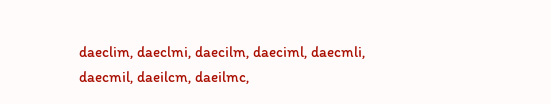daeclim, daeclmi, daecilm, daeciml, daecmli, daecmil, daeilcm, daeilmc,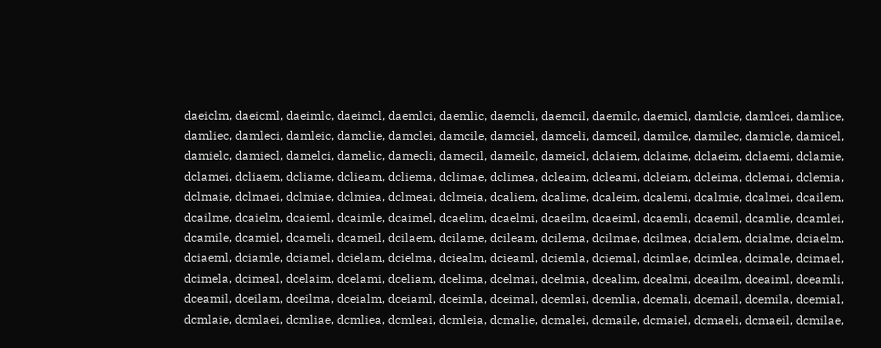daeiclm, daeicml, daeimlc, daeimcl, daemlci, daemlic, daemcli, daemcil, daemilc, daemicl, damlcie, damlcei, damlice, damliec, damleci, damleic, damclie, damclei, damcile, damciel, damceli, damceil, damilce, damilec, damicle, damicel, damielc, damiecl, damelci, damelic, damecli, damecil, dameilc, dameicl, dclaiem, dclaime, dclaeim, dclaemi, dclamie, dclamei, dcliaem, dcliame, dclieam, dcliema, dclimae, dclimea, dcleaim, dcleami, dcleiam, dcleima, dclemai, dclemia, dclmaie, dclmaei, dclmiae, dclmiea, dclmeai, dclmeia, dcaliem, dcalime, dcaleim, dcalemi, dcalmie, dcalmei, dcailem, dcailme, dcaielm, dcaieml, dcaimle, dcaimel, dcaelim, dcaelmi, dcaeilm, dcaeiml, dcaemli, dcaemil, dcamlie, dcamlei, dcamile, dcamiel, dcameli, dcameil, dcilaem, dcilame, dcileam, dcilema, dcilmae, dcilmea, dcialem, dcialme, dciaelm, dciaeml, dciamle, dciamel, dcielam, dcielma, dciealm, dcieaml, dciemla, dciemal, dcimlae, dcimlea, dcimale, dcimael, dcimela, dcimeal, dcelaim, dcelami, dceliam, dcelima, dcelmai, dcelmia, dcealim, dcealmi, dceailm, dceaiml, dceamli, dceamil, dceilam, dceilma, dceialm, dceiaml, dceimla, dceimal, dcemlai, dcemlia, dcemali, dcemail, dcemila, dcemial, dcmlaie, dcmlaei, dcmliae, dcmliea, dcmleai, dcmleia, dcmalie, dcmalei, dcmaile, dcmaiel, dcmaeli, dcmaeil, dcmilae,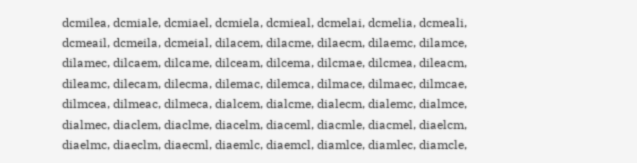dcmilea, dcmiale, dcmiael, dcmiela, dcmieal, dcmelai, dcmelia, dcmeali, dcmeail, dcmeila, dcmeial, dilacem, dilacme, dilaecm, dilaemc, dilamce, dilamec, dilcaem, dilcame, dilceam, dilcema, dilcmae, dilcmea, dileacm, dileamc, dilecam, dilecma, dilemac, dilemca, dilmace, dilmaec, dilmcae, dilmcea, dilmeac, dilmeca, dialcem, dialcme, dialecm, dialemc, dialmce, dialmec, diaclem, diaclme, diacelm, diaceml, diacmle, diacmel, diaelcm, diaelmc, diaeclm, diaecml, diaemlc, diaemcl, diamlce, diamlec, diamcle,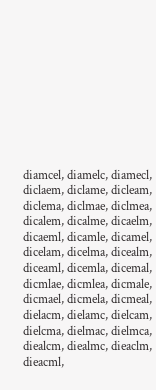diamcel, diamelc, diamecl, diclaem, diclame, dicleam, diclema, diclmae, diclmea, dicalem, dicalme, dicaelm, dicaeml, dicamle, dicamel, dicelam, dicelma, dicealm, diceaml, dicemla, dicemal, dicmlae, dicmlea, dicmale, dicmael, dicmela, dicmeal, dielacm, dielamc, dielcam, dielcma, dielmac, dielmca, diealcm, diealmc, dieaclm, dieacml,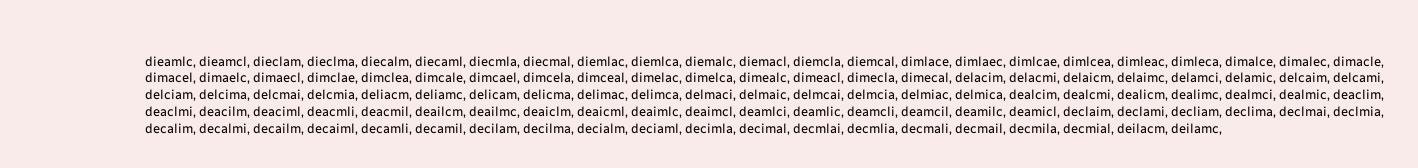dieamlc, dieamcl, dieclam, dieclma, diecalm, diecaml, diecmla, diecmal, diemlac, diemlca, diemalc, diemacl, diemcla, diemcal, dimlace, dimlaec, dimlcae, dimlcea, dimleac, dimleca, dimalce, dimalec, dimacle, dimacel, dimaelc, dimaecl, dimclae, dimclea, dimcale, dimcael, dimcela, dimceal, dimelac, dimelca, dimealc, dimeacl, dimecla, dimecal, delacim, delacmi, delaicm, delaimc, delamci, delamic, delcaim, delcami, delciam, delcima, delcmai, delcmia, deliacm, deliamc, delicam, delicma, delimac, delimca, delmaci, delmaic, delmcai, delmcia, delmiac, delmica, dealcim, dealcmi, dealicm, dealimc, dealmci, dealmic, deaclim, deaclmi, deacilm, deaciml, deacmli, deacmil, deailcm, deailmc, deaiclm, deaicml, deaimlc, deaimcl, deamlci, deamlic, deamcli, deamcil, deamilc, deamicl, declaim, declami, decliam, declima, declmai, declmia, decalim, decalmi, decailm, decaiml, decamli, decamil, decilam, decilma, decialm, deciaml, decimla, decimal, decmlai, decmlia, decmali, decmail, decmila, decmial, deilacm, deilamc,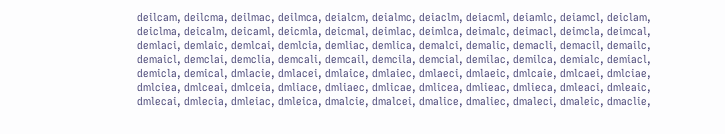deilcam, deilcma, deilmac, deilmca, deialcm, deialmc, deiaclm, deiacml, deiamlc, deiamcl, deiclam, deiclma, deicalm, deicaml, deicmla, deicmal, deimlac, deimlca, deimalc, deimacl, deimcla, deimcal, demlaci, demlaic, demlcai, demlcia, demliac, demlica, demalci, demalic, demacli, demacil, demailc, demaicl, demclai, demclia, demcali, demcail, demcila, demcial, demilac, demilca, demialc, demiacl, demicla, demical, dmlacie, dmlacei, dmlaice, dmlaiec, dmlaeci, dmlaeic, dmlcaie, dmlcaei, dmlciae, dmlciea, dmlceai, dmlceia, dmliace, dmliaec, dmlicae, dmlicea, dmlieac, dmlieca, dmleaci, dmleaic, dmlecai, dmlecia, dmleiac, dmleica, dmalcie, dmalcei, dmalice, dmaliec, dmaleci, dmaleic, dmaclie,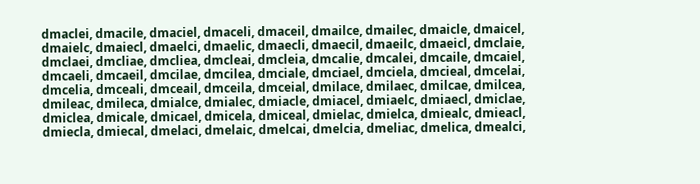dmaclei, dmacile, dmaciel, dmaceli, dmaceil, dmailce, dmailec, dmaicle, dmaicel, dmaielc, dmaiecl, dmaelci, dmaelic, dmaecli, dmaecil, dmaeilc, dmaeicl, dmclaie, dmclaei, dmcliae, dmcliea, dmcleai, dmcleia, dmcalie, dmcalei, dmcaile, dmcaiel, dmcaeli, dmcaeil, dmcilae, dmcilea, dmciale, dmciael, dmciela, dmcieal, dmcelai, dmcelia, dmceali, dmceail, dmceila, dmceial, dmilace, dmilaec, dmilcae, dmilcea, dmileac, dmileca, dmialce, dmialec, dmiacle, dmiacel, dmiaelc, dmiaecl, dmiclae, dmiclea, dmicale, dmicael, dmicela, dmiceal, dmielac, dmielca, dmiealc, dmieacl, dmiecla, dmiecal, dmelaci, dmelaic, dmelcai, dmelcia, dmeliac, dmelica, dmealci,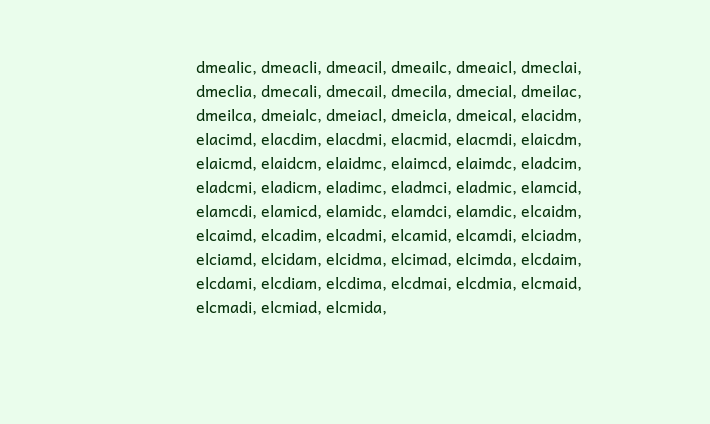dmealic, dmeacli, dmeacil, dmeailc, dmeaicl, dmeclai, dmeclia, dmecali, dmecail, dmecila, dmecial, dmeilac, dmeilca, dmeialc, dmeiacl, dmeicla, dmeical, elacidm, elacimd, elacdim, elacdmi, elacmid, elacmdi, elaicdm, elaicmd, elaidcm, elaidmc, elaimcd, elaimdc, eladcim, eladcmi, eladicm, eladimc, eladmci, eladmic, elamcid, elamcdi, elamicd, elamidc, elamdci, elamdic, elcaidm, elcaimd, elcadim, elcadmi, elcamid, elcamdi, elciadm, elciamd, elcidam, elcidma, elcimad, elcimda, elcdaim, elcdami, elcdiam, elcdima, elcdmai, elcdmia, elcmaid, elcmadi, elcmiad, elcmida,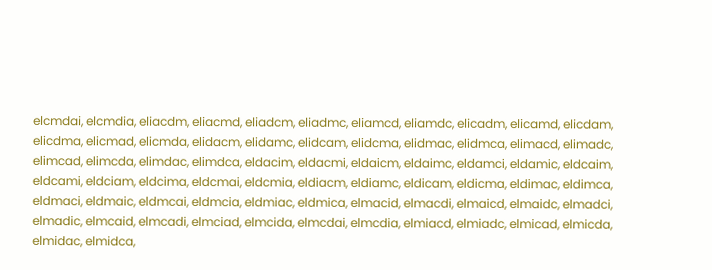elcmdai, elcmdia, eliacdm, eliacmd, eliadcm, eliadmc, eliamcd, eliamdc, elicadm, elicamd, elicdam, elicdma, elicmad, elicmda, elidacm, elidamc, elidcam, elidcma, elidmac, elidmca, elimacd, elimadc, elimcad, elimcda, elimdac, elimdca, eldacim, eldacmi, eldaicm, eldaimc, eldamci, eldamic, eldcaim, eldcami, eldciam, eldcima, eldcmai, eldcmia, eldiacm, eldiamc, eldicam, eldicma, eldimac, eldimca, eldmaci, eldmaic, eldmcai, eldmcia, eldmiac, eldmica, elmacid, elmacdi, elmaicd, elmaidc, elmadci, elmadic, elmcaid, elmcadi, elmciad, elmcida, elmcdai, elmcdia, elmiacd, elmiadc, elmicad, elmicda, elmidac, elmidca,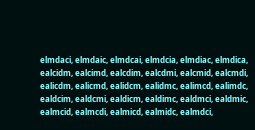elmdaci, elmdaic, elmdcai, elmdcia, elmdiac, elmdica, ealcidm, ealcimd, ealcdim, ealcdmi, ealcmid, ealcmdi, ealicdm, ealicmd, ealidcm, ealidmc, ealimcd, ealimdc, ealdcim, ealdcmi, ealdicm, ealdimc, ealdmci, ealdmic, ealmcid, ealmcdi, ealmicd, ealmidc, ealmdci,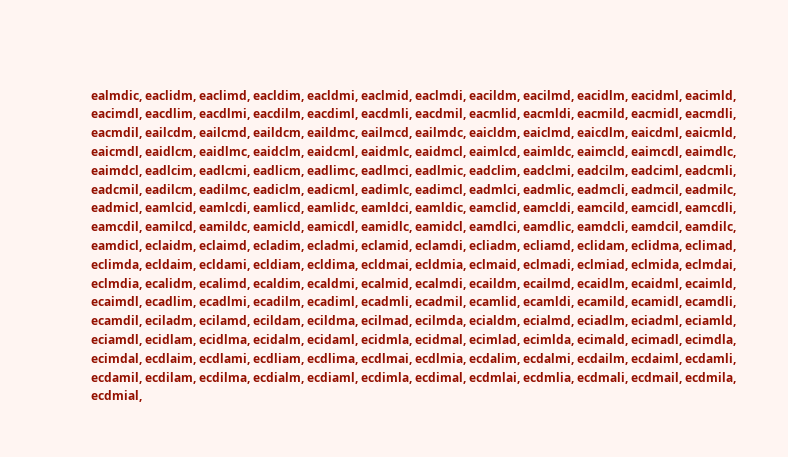ealmdic, eaclidm, eaclimd, eacldim, eacldmi, eaclmid, eaclmdi, eacildm, eacilmd, eacidlm, eacidml, eacimld, eacimdl, eacdlim, eacdlmi, eacdilm, eacdiml, eacdmli, eacdmil, eacmlid, eacmldi, eacmild, eacmidl, eacmdli, eacmdil, eailcdm, eailcmd, eaildcm, eaildmc, eailmcd, eailmdc, eaicldm, eaiclmd, eaicdlm, eaicdml, eaicmld, eaicmdl, eaidlcm, eaidlmc, eaidclm, eaidcml, eaidmlc, eaidmcl, eaimlcd, eaimldc, eaimcld, eaimcdl, eaimdlc, eaimdcl, eadlcim, eadlcmi, eadlicm, eadlimc, eadlmci, eadlmic, eadclim, eadclmi, eadcilm, eadciml, eadcmli, eadcmil, eadilcm, eadilmc, eadiclm, eadicml, eadimlc, eadimcl, eadmlci, eadmlic, eadmcli, eadmcil, eadmilc, eadmicl, eamlcid, eamlcdi, eamlicd, eamlidc, eamldci, eamldic, eamclid, eamcldi, eamcild, eamcidl, eamcdli, eamcdil, eamilcd, eamildc, eamicld, eamicdl, eamidlc, eamidcl, eamdlci, eamdlic, eamdcli, eamdcil, eamdilc, eamdicl, eclaidm, eclaimd, ecladim, ecladmi, eclamid, eclamdi, ecliadm, ecliamd, eclidam, eclidma, eclimad, eclimda, ecldaim, ecldami, ecldiam, ecldima, ecldmai, ecldmia, eclmaid, eclmadi, eclmiad, eclmida, eclmdai, eclmdia, ecalidm, ecalimd, ecaldim, ecaldmi, ecalmid, ecalmdi, ecaildm, ecailmd, ecaidlm, ecaidml, ecaimld, ecaimdl, ecadlim, ecadlmi, ecadilm, ecadiml, ecadmli, ecadmil, ecamlid, ecamldi, ecamild, ecamidl, ecamdli, ecamdil, eciladm, ecilamd, ecildam, ecildma, ecilmad, ecilmda, ecialdm, ecialmd, eciadlm, eciadml, eciamld, eciamdl, ecidlam, ecidlma, ecidalm, ecidaml, ecidmla, ecidmal, ecimlad, ecimlda, ecimald, ecimadl, ecimdla, ecimdal, ecdlaim, ecdlami, ecdliam, ecdlima, ecdlmai, ecdlmia, ecdalim, ecdalmi, ecdailm, ecdaiml, ecdamli, ecdamil, ecdilam, ecdilma, ecdialm, ecdiaml, ecdimla, ecdimal, ecdmlai, ecdmlia, ecdmali, ecdmail, ecdmila, ecdmial,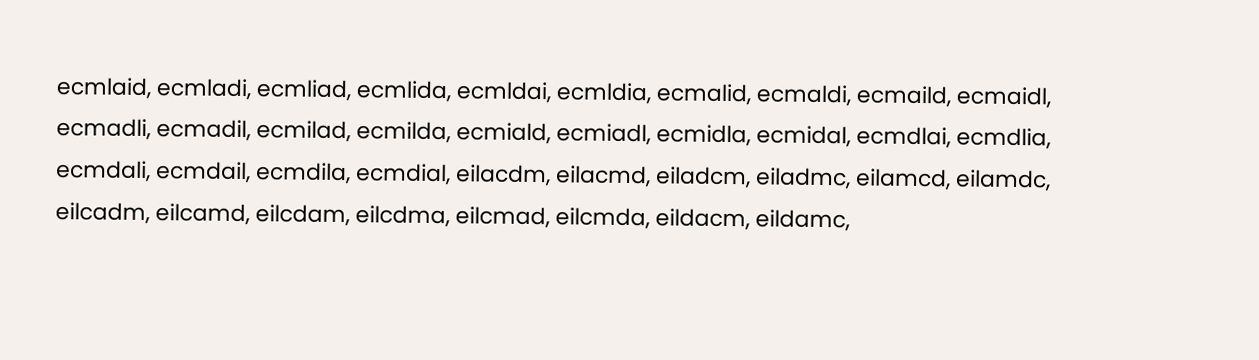ecmlaid, ecmladi, ecmliad, ecmlida, ecmldai, ecmldia, ecmalid, ecmaldi, ecmaild, ecmaidl, ecmadli, ecmadil, ecmilad, ecmilda, ecmiald, ecmiadl, ecmidla, ecmidal, ecmdlai, ecmdlia, ecmdali, ecmdail, ecmdila, ecmdial, eilacdm, eilacmd, eiladcm, eiladmc, eilamcd, eilamdc, eilcadm, eilcamd, eilcdam, eilcdma, eilcmad, eilcmda, eildacm, eildamc,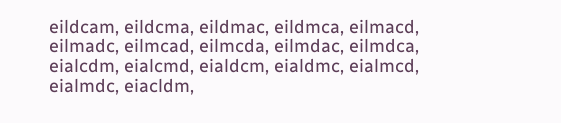eildcam, eildcma, eildmac, eildmca, eilmacd, eilmadc, eilmcad, eilmcda, eilmdac, eilmdca, eialcdm, eialcmd, eialdcm, eialdmc, eialmcd, eialmdc, eiacldm,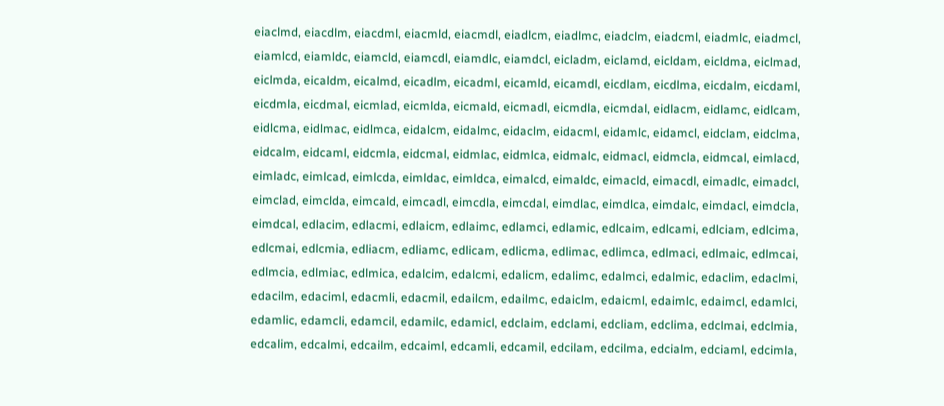eiaclmd, eiacdlm, eiacdml, eiacmld, eiacmdl, eiadlcm, eiadlmc, eiadclm, eiadcml, eiadmlc, eiadmcl, eiamlcd, eiamldc, eiamcld, eiamcdl, eiamdlc, eiamdcl, eicladm, eiclamd, eicldam, eicldma, eiclmad, eiclmda, eicaldm, eicalmd, eicadlm, eicadml, eicamld, eicamdl, eicdlam, eicdlma, eicdalm, eicdaml, eicdmla, eicdmal, eicmlad, eicmlda, eicmald, eicmadl, eicmdla, eicmdal, eidlacm, eidlamc, eidlcam, eidlcma, eidlmac, eidlmca, eidalcm, eidalmc, eidaclm, eidacml, eidamlc, eidamcl, eidclam, eidclma, eidcalm, eidcaml, eidcmla, eidcmal, eidmlac, eidmlca, eidmalc, eidmacl, eidmcla, eidmcal, eimlacd, eimladc, eimlcad, eimlcda, eimldac, eimldca, eimalcd, eimaldc, eimacld, eimacdl, eimadlc, eimadcl, eimclad, eimclda, eimcald, eimcadl, eimcdla, eimcdal, eimdlac, eimdlca, eimdalc, eimdacl, eimdcla, eimdcal, edlacim, edlacmi, edlaicm, edlaimc, edlamci, edlamic, edlcaim, edlcami, edlciam, edlcima, edlcmai, edlcmia, edliacm, edliamc, edlicam, edlicma, edlimac, edlimca, edlmaci, edlmaic, edlmcai, edlmcia, edlmiac, edlmica, edalcim, edalcmi, edalicm, edalimc, edalmci, edalmic, edaclim, edaclmi, edacilm, edaciml, edacmli, edacmil, edailcm, edailmc, edaiclm, edaicml, edaimlc, edaimcl, edamlci, edamlic, edamcli, edamcil, edamilc, edamicl, edclaim, edclami, edcliam, edclima, edclmai, edclmia, edcalim, edcalmi, edcailm, edcaiml, edcamli, edcamil, edcilam, edcilma, edcialm, edciaml, edcimla,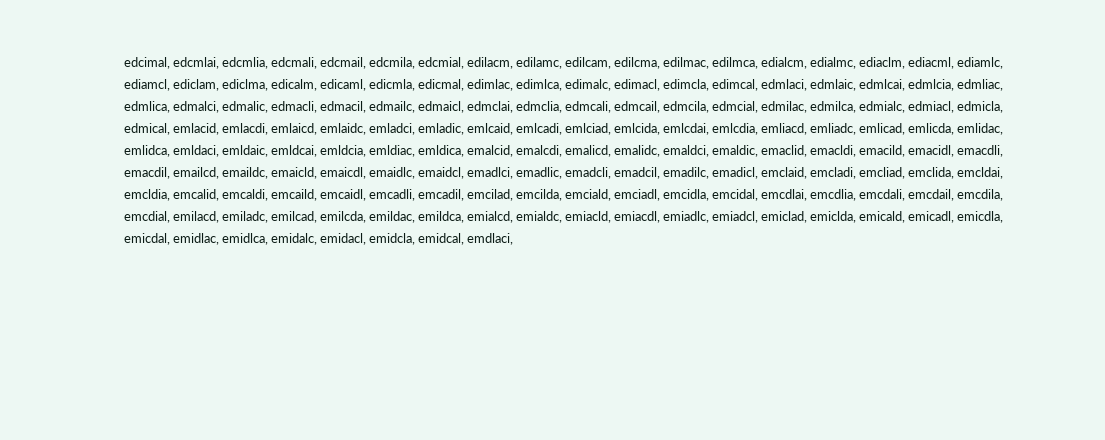edcimal, edcmlai, edcmlia, edcmali, edcmail, edcmila, edcmial, edilacm, edilamc, edilcam, edilcma, edilmac, edilmca, edialcm, edialmc, ediaclm, ediacml, ediamlc, ediamcl, ediclam, ediclma, edicalm, edicaml, edicmla, edicmal, edimlac, edimlca, edimalc, edimacl, edimcla, edimcal, edmlaci, edmlaic, edmlcai, edmlcia, edmliac, edmlica, edmalci, edmalic, edmacli, edmacil, edmailc, edmaicl, edmclai, edmclia, edmcali, edmcail, edmcila, edmcial, edmilac, edmilca, edmialc, edmiacl, edmicla, edmical, emlacid, emlacdi, emlaicd, emlaidc, emladci, emladic, emlcaid, emlcadi, emlciad, emlcida, emlcdai, emlcdia, emliacd, emliadc, emlicad, emlicda, emlidac, emlidca, emldaci, emldaic, emldcai, emldcia, emldiac, emldica, emalcid, emalcdi, emalicd, emalidc, emaldci, emaldic, emaclid, emacldi, emacild, emacidl, emacdli, emacdil, emailcd, emaildc, emaicld, emaicdl, emaidlc, emaidcl, emadlci, emadlic, emadcli, emadcil, emadilc, emadicl, emclaid, emcladi, emcliad, emclida, emcldai, emcldia, emcalid, emcaldi, emcaild, emcaidl, emcadli, emcadil, emcilad, emcilda, emciald, emciadl, emcidla, emcidal, emcdlai, emcdlia, emcdali, emcdail, emcdila, emcdial, emilacd, emiladc, emilcad, emilcda, emildac, emildca, emialcd, emialdc, emiacld, emiacdl, emiadlc, emiadcl, emiclad, emiclda, emicald, emicadl, emicdla, emicdal, emidlac, emidlca, emidalc, emidacl, emidcla, emidcal, emdlaci,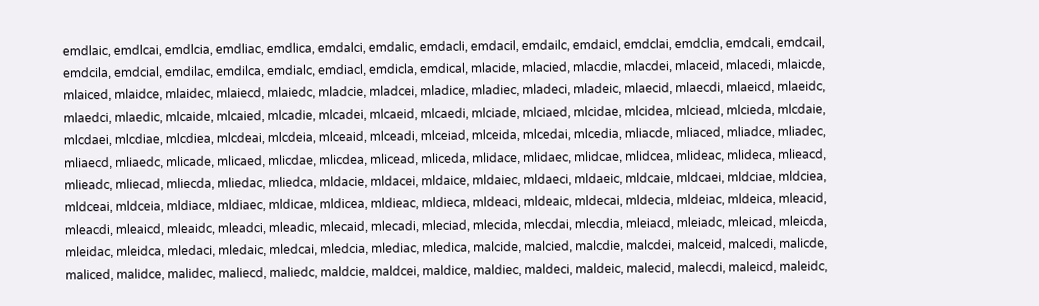emdlaic, emdlcai, emdlcia, emdliac, emdlica, emdalci, emdalic, emdacli, emdacil, emdailc, emdaicl, emdclai, emdclia, emdcali, emdcail, emdcila, emdcial, emdilac, emdilca, emdialc, emdiacl, emdicla, emdical, mlacide, mlacied, mlacdie, mlacdei, mlaceid, mlacedi, mlaicde, mlaiced, mlaidce, mlaidec, mlaiecd, mlaiedc, mladcie, mladcei, mladice, mladiec, mladeci, mladeic, mlaecid, mlaecdi, mlaeicd, mlaeidc, mlaedci, mlaedic, mlcaide, mlcaied, mlcadie, mlcadei, mlcaeid, mlcaedi, mlciade, mlciaed, mlcidae, mlcidea, mlciead, mlcieda, mlcdaie, mlcdaei, mlcdiae, mlcdiea, mlcdeai, mlcdeia, mlceaid, mlceadi, mlceiad, mlceida, mlcedai, mlcedia, mliacde, mliaced, mliadce, mliadec, mliaecd, mliaedc, mlicade, mlicaed, mlicdae, mlicdea, mlicead, mliceda, mlidace, mlidaec, mlidcae, mlidcea, mlideac, mlideca, mlieacd, mlieadc, mliecad, mliecda, mliedac, mliedca, mldacie, mldacei, mldaice, mldaiec, mldaeci, mldaeic, mldcaie, mldcaei, mldciae, mldciea, mldceai, mldceia, mldiace, mldiaec, mldicae, mldicea, mldieac, mldieca, mldeaci, mldeaic, mldecai, mldecia, mldeiac, mldeica, mleacid, mleacdi, mleaicd, mleaidc, mleadci, mleadic, mlecaid, mlecadi, mleciad, mlecida, mlecdai, mlecdia, mleiacd, mleiadc, mleicad, mleicda, mleidac, mleidca, mledaci, mledaic, mledcai, mledcia, mlediac, mledica, malcide, malcied, malcdie, malcdei, malceid, malcedi, malicde, maliced, malidce, malidec, maliecd, maliedc, maldcie, maldcei, maldice, maldiec, maldeci, maldeic, malecid, malecdi, maleicd, maleidc,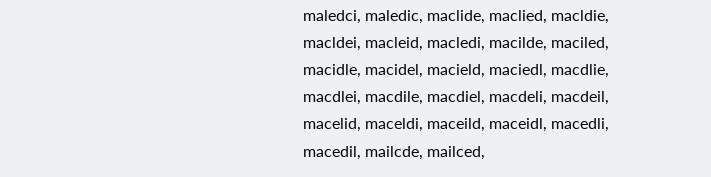maledci, maledic, maclide, maclied, macldie, macldei, macleid, macledi, macilde, maciled, macidle, macidel, macield, maciedl, macdlie, macdlei, macdile, macdiel, macdeli, macdeil, macelid, maceldi, maceild, maceidl, macedli, macedil, mailcde, mailced,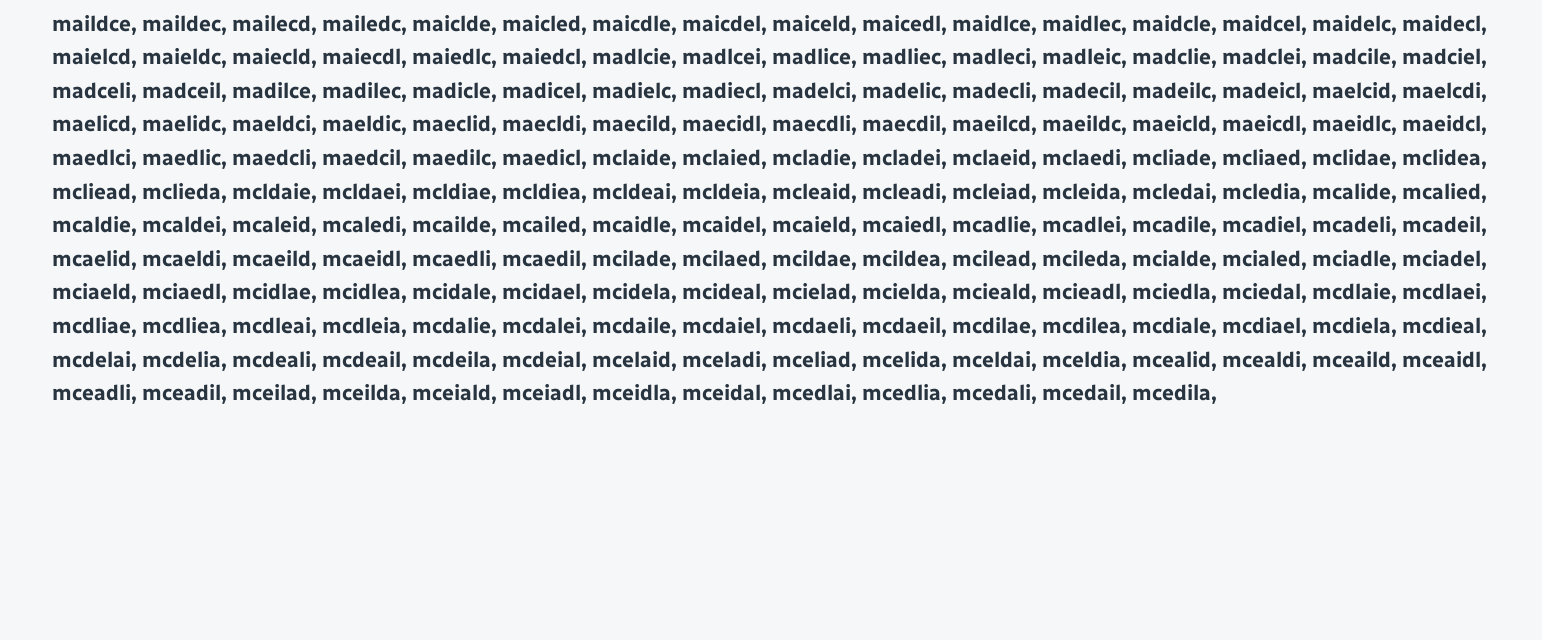maildce, maildec, mailecd, mailedc, maiclde, maicled, maicdle, maicdel, maiceld, maicedl, maidlce, maidlec, maidcle, maidcel, maidelc, maidecl, maielcd, maieldc, maiecld, maiecdl, maiedlc, maiedcl, madlcie, madlcei, madlice, madliec, madleci, madleic, madclie, madclei, madcile, madciel, madceli, madceil, madilce, madilec, madicle, madicel, madielc, madiecl, madelci, madelic, madecli, madecil, madeilc, madeicl, maelcid, maelcdi, maelicd, maelidc, maeldci, maeldic, maeclid, maecldi, maecild, maecidl, maecdli, maecdil, maeilcd, maeildc, maeicld, maeicdl, maeidlc, maeidcl, maedlci, maedlic, maedcli, maedcil, maedilc, maedicl, mclaide, mclaied, mcladie, mcladei, mclaeid, mclaedi, mcliade, mcliaed, mclidae, mclidea, mcliead, mclieda, mcldaie, mcldaei, mcldiae, mcldiea, mcldeai, mcldeia, mcleaid, mcleadi, mcleiad, mcleida, mcledai, mcledia, mcalide, mcalied, mcaldie, mcaldei, mcaleid, mcaledi, mcailde, mcailed, mcaidle, mcaidel, mcaield, mcaiedl, mcadlie, mcadlei, mcadile, mcadiel, mcadeli, mcadeil, mcaelid, mcaeldi, mcaeild, mcaeidl, mcaedli, mcaedil, mcilade, mcilaed, mcildae, mcildea, mcilead, mcileda, mcialde, mcialed, mciadle, mciadel, mciaeld, mciaedl, mcidlae, mcidlea, mcidale, mcidael, mcidela, mcideal, mcielad, mcielda, mcieald, mcieadl, mciedla, mciedal, mcdlaie, mcdlaei, mcdliae, mcdliea, mcdleai, mcdleia, mcdalie, mcdalei, mcdaile, mcdaiel, mcdaeli, mcdaeil, mcdilae, mcdilea, mcdiale, mcdiael, mcdiela, mcdieal, mcdelai, mcdelia, mcdeali, mcdeail, mcdeila, mcdeial, mcelaid, mceladi, mceliad, mcelida, mceldai, mceldia, mcealid, mcealdi, mceaild, mceaidl, mceadli, mceadil, mceilad, mceilda, mceiald, mceiadl, mceidla, mceidal, mcedlai, mcedlia, mcedali, mcedail, mcedila,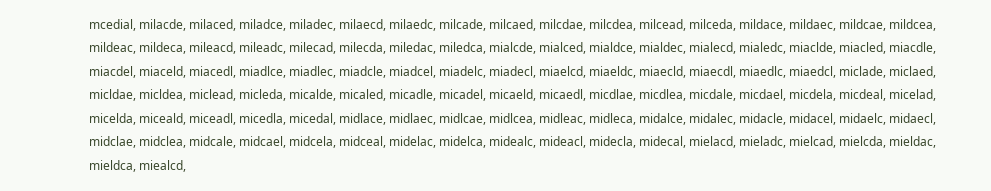mcedial, milacde, milaced, miladce, miladec, milaecd, milaedc, milcade, milcaed, milcdae, milcdea, milcead, milceda, mildace, mildaec, mildcae, mildcea, mildeac, mildeca, mileacd, mileadc, milecad, milecda, miledac, miledca, mialcde, mialced, mialdce, mialdec, mialecd, mialedc, miaclde, miacled, miacdle, miacdel, miaceld, miacedl, miadlce, miadlec, miadcle, miadcel, miadelc, miadecl, miaelcd, miaeldc, miaecld, miaecdl, miaedlc, miaedcl, miclade, miclaed, micldae, micldea, miclead, micleda, micalde, micaled, micadle, micadel, micaeld, micaedl, micdlae, micdlea, micdale, micdael, micdela, micdeal, micelad, micelda, miceald, miceadl, micedla, micedal, midlace, midlaec, midlcae, midlcea, midleac, midleca, midalce, midalec, midacle, midacel, midaelc, midaecl, midclae, midclea, midcale, midcael, midcela, midceal, midelac, midelca, midealc, mideacl, midecla, midecal, mielacd, mieladc, mielcad, mielcda, mieldac, mieldca, miealcd,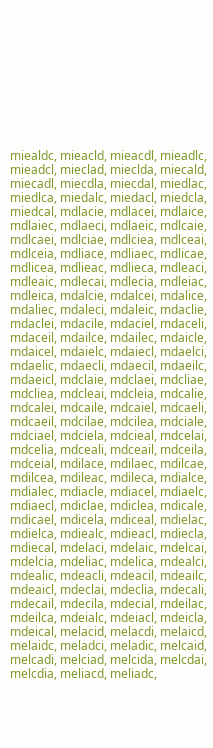miealdc, mieacld, mieacdl, mieadlc, mieadcl, mieclad, mieclda, miecald, miecadl, miecdla, miecdal, miedlac, miedlca, miedalc, miedacl, miedcla, miedcal, mdlacie, mdlacei, mdlaice, mdlaiec, mdlaeci, mdlaeic, mdlcaie, mdlcaei, mdlciae, mdlciea, mdlceai, mdlceia, mdliace, mdliaec, mdlicae, mdlicea, mdlieac, mdlieca, mdleaci, mdleaic, mdlecai, mdlecia, mdleiac, mdleica, mdalcie, mdalcei, mdalice, mdaliec, mdaleci, mdaleic, mdaclie, mdaclei, mdacile, mdaciel, mdaceli, mdaceil, mdailce, mdailec, mdaicle, mdaicel, mdaielc, mdaiecl, mdaelci, mdaelic, mdaecli, mdaecil, mdaeilc, mdaeicl, mdclaie, mdclaei, mdcliae, mdcliea, mdcleai, mdcleia, mdcalie, mdcalei, mdcaile, mdcaiel, mdcaeli, mdcaeil, mdcilae, mdcilea, mdciale, mdciael, mdciela, mdcieal, mdcelai, mdcelia, mdceali, mdceail, mdceila, mdceial, mdilace, mdilaec, mdilcae, mdilcea, mdileac, mdileca, mdialce, mdialec, mdiacle, mdiacel, mdiaelc, mdiaecl, mdiclae, mdiclea, mdicale, mdicael, mdicela, mdiceal, mdielac, mdielca, mdiealc, mdieacl, mdiecla, mdiecal, mdelaci, mdelaic, mdelcai, mdelcia, mdeliac, mdelica, mdealci, mdealic, mdeacli, mdeacil, mdeailc, mdeaicl, mdeclai, mdeclia, mdecali, mdecail, mdecila, mdecial, mdeilac, mdeilca, mdeialc, mdeiacl, mdeicla, mdeical, melacid, melacdi, melaicd, melaidc, meladci, meladic, melcaid, melcadi, melciad, melcida, melcdai, melcdia, meliacd, meliadc,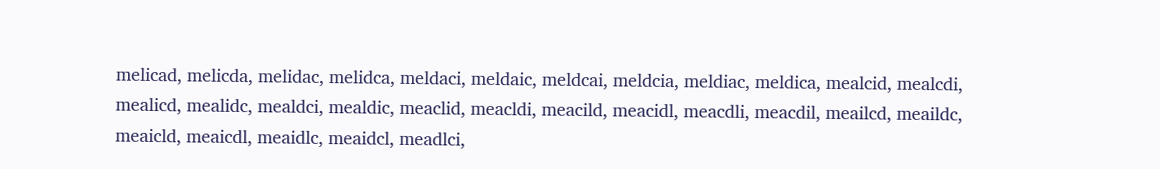melicad, melicda, melidac, melidca, meldaci, meldaic, meldcai, meldcia, meldiac, meldica, mealcid, mealcdi, mealicd, mealidc, mealdci, mealdic, meaclid, meacldi, meacild, meacidl, meacdli, meacdil, meailcd, meaildc, meaicld, meaicdl, meaidlc, meaidcl, meadlci,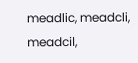meadlic, meadcli, meadcil,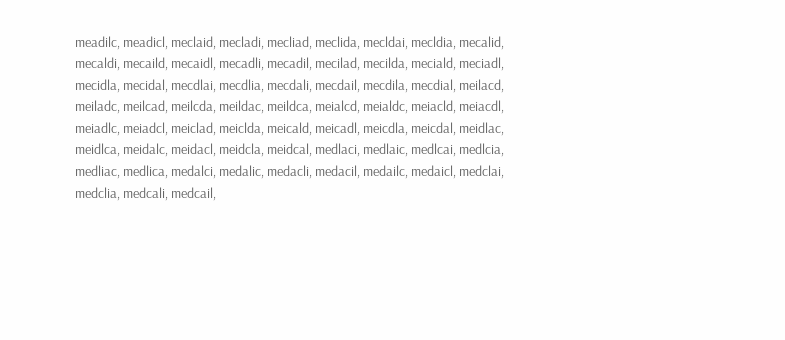meadilc, meadicl, meclaid, mecladi, mecliad, meclida, mecldai, mecldia, mecalid, mecaldi, mecaild, mecaidl, mecadli, mecadil, mecilad, mecilda, meciald, meciadl, mecidla, mecidal, mecdlai, mecdlia, mecdali, mecdail, mecdila, mecdial, meilacd, meiladc, meilcad, meilcda, meildac, meildca, meialcd, meialdc, meiacld, meiacdl, meiadlc, meiadcl, meiclad, meiclda, meicald, meicadl, meicdla, meicdal, meidlac, meidlca, meidalc, meidacl, meidcla, meidcal, medlaci, medlaic, medlcai, medlcia, medliac, medlica, medalci, medalic, medacli, medacil, medailc, medaicl, medclai, medclia, medcali, medcail,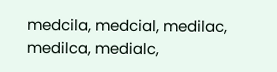medcila, medcial, medilac, medilca, medialc,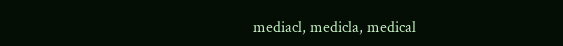mediacl, medicla, medical